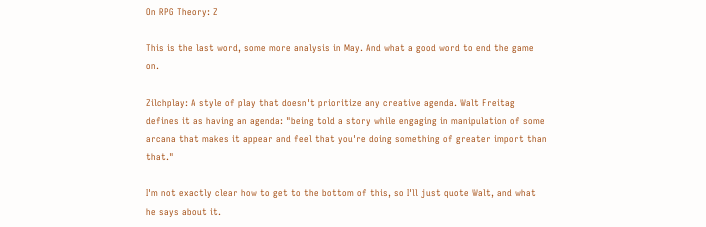On RPG Theory: Z

This is the last word, some more analysis in May. And what a good word to end the game on.

Zilchplay: A style of play that doesn't prioritize any creative agenda. Walt Freitag defines it as having an agenda: "being told a story while engaging in manipulation of some arcana that makes it appear and feel that you're doing something of greater import than that."

I'm not exactly clear how to get to the bottom of this, so I'll just quote Walt, and what he says about it.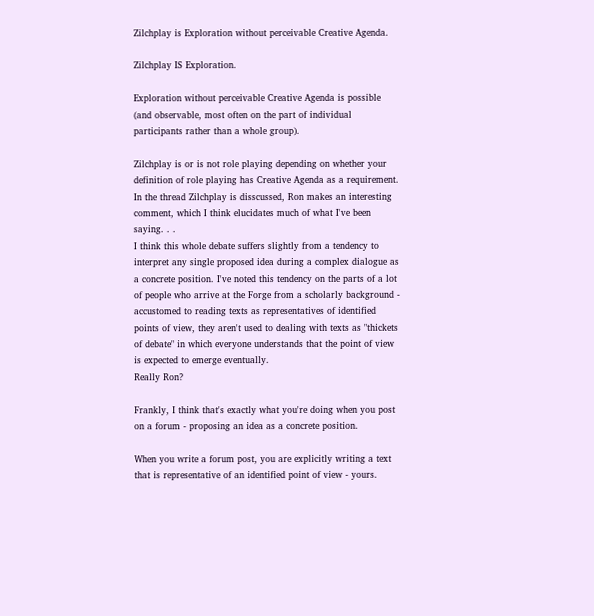Zilchplay is Exploration without perceivable Creative Agenda.

Zilchplay IS Exploration.

Exploration without perceivable Creative Agenda is possible (and observable, most often on the part of individual participants rather than a whole group).

Zilchplay is or is not role playing depending on whether your definition of role playing has Creative Agenda as a requirement.
In the thread Zilchplay is disscussed, Ron makes an interesting comment, which I think elucidates much of what I've been saying. . .
I think this whole debate suffers slightly from a tendency to interpret any single proposed idea during a complex dialogue as a concrete position. I've noted this tendency on the parts of a lot of people who arrive at the Forge from a scholarly background - accustomed to reading texts as representatives of identified points of view, they aren't used to dealing with texts as "thickets of debate" in which everyone understands that the point of view is expected to emerge eventually.
Really Ron?

Frankly, I think that's exactly what you're doing when you post on a forum - proposing an idea as a concrete position.

When you write a forum post, you are explicitly writing a text that is representative of an identified point of view - yours.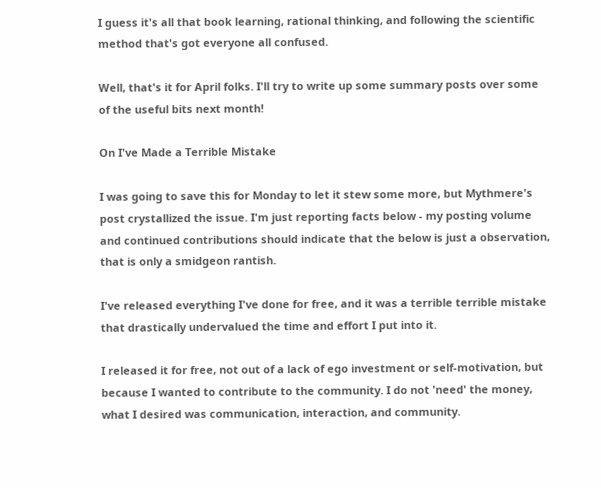I guess it's all that book learning, rational thinking, and following the scientific method that's got everyone all confused.

Well, that's it for April folks. I'll try to write up some summary posts over some of the useful bits next month!

On I've Made a Terrible Mistake

I was going to save this for Monday to let it stew some more, but Mythmere's post crystallized the issue. I'm just reporting facts below - my posting volume and continued contributions should indicate that the below is just a observation, that is only a smidgeon rantish.

I've released everything I've done for free, and it was a terrible terrible mistake that drastically undervalued the time and effort I put into it.

I released it for free, not out of a lack of ego investment or self-motivation, but because I wanted to contribute to the community. I do not 'need' the money, what I desired was communication, interaction, and community.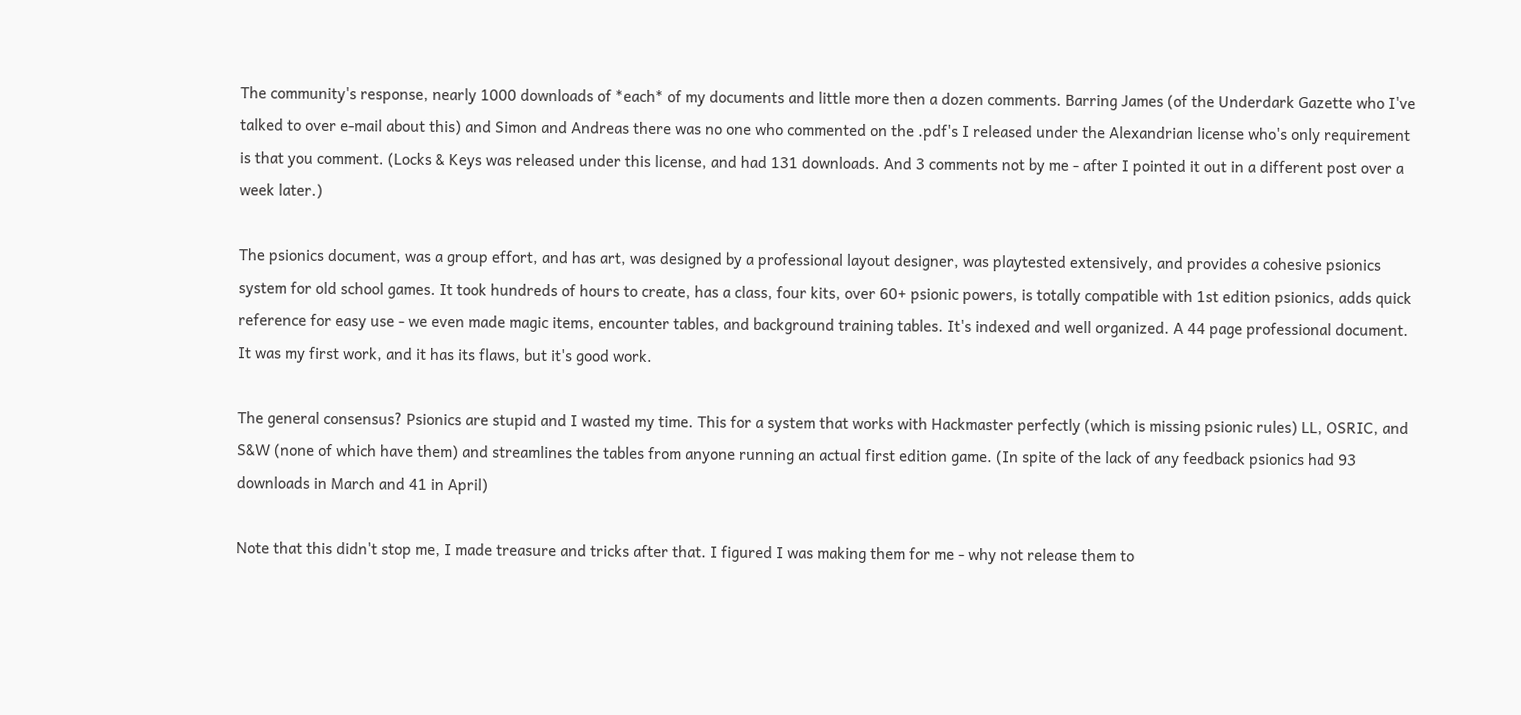The community's response, nearly 1000 downloads of *each* of my documents and little more then a dozen comments. Barring James (of the Underdark Gazette who I've talked to over e-mail about this) and Simon and Andreas there was no one who commented on the .pdf's I released under the Alexandrian license who's only requirement is that you comment. (Locks & Keys was released under this license, and had 131 downloads. And 3 comments not by me - after I pointed it out in a different post over a week later.)

The psionics document, was a group effort, and has art, was designed by a professional layout designer, was playtested extensively, and provides a cohesive psionics system for old school games. It took hundreds of hours to create, has a class, four kits, over 60+ psionic powers, is totally compatible with 1st edition psionics, adds quick reference for easy use - we even made magic items, encounter tables, and background training tables. It's indexed and well organized. A 44 page professional document. It was my first work, and it has its flaws, but it's good work.

The general consensus? Psionics are stupid and I wasted my time. This for a system that works with Hackmaster perfectly (which is missing psionic rules) LL, OSRIC, and S&W (none of which have them) and streamlines the tables from anyone running an actual first edition game. (In spite of the lack of any feedback psionics had 93 downloads in March and 41 in April)

Note that this didn't stop me, I made treasure and tricks after that. I figured I was making them for me - why not release them to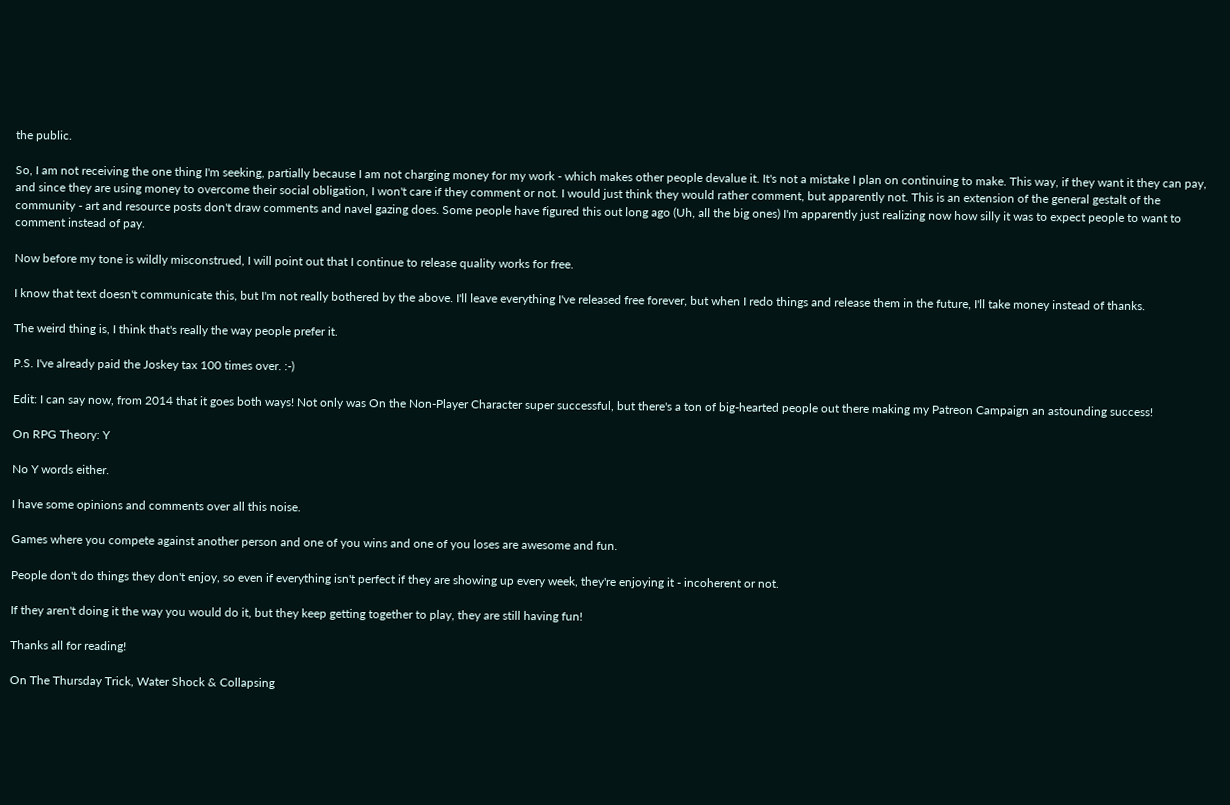the public.

So, I am not receiving the one thing I'm seeking, partially because I am not charging money for my work - which makes other people devalue it. It's not a mistake I plan on continuing to make. This way, if they want it they can pay, and since they are using money to overcome their social obligation, I won't care if they comment or not. I would just think they would rather comment, but apparently not. This is an extension of the general gestalt of the community - art and resource posts don't draw comments and navel gazing does. Some people have figured this out long ago (Uh, all the big ones) I'm apparently just realizing now how silly it was to expect people to want to comment instead of pay.

Now before my tone is wildly misconstrued, I will point out that I continue to release quality works for free.

I know that text doesn't communicate this, but I'm not really bothered by the above. I'll leave everything I've released free forever, but when I redo things and release them in the future, I'll take money instead of thanks.

The weird thing is, I think that's really the way people prefer it.

P.S. I've already paid the Joskey tax 100 times over. :-)

Edit: I can say now, from 2014 that it goes both ways! Not only was On the Non-Player Character super successful, but there's a ton of big-hearted people out there making my Patreon Campaign an astounding success!

On RPG Theory: Y

No Y words either.

I have some opinions and comments over all this noise.

Games where you compete against another person and one of you wins and one of you loses are awesome and fun.

People don't do things they don't enjoy, so even if everything isn't perfect if they are showing up every week, they're enjoying it - incoherent or not.

If they aren't doing it the way you would do it, but they keep getting together to play, they are still having fun!

Thanks all for reading!

On The Thursday Trick, Water Shock & Collapsing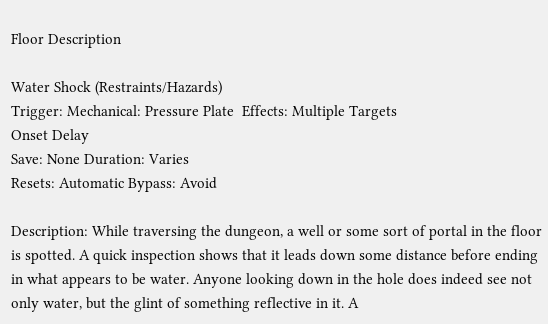Floor Description

Water Shock (Restraints/Hazards)
Trigger: Mechanical: Pressure Plate  Effects: Multiple Targets
Onset Delay
Save: None Duration: Varies
Resets: Automatic Bypass: Avoid

Description: While traversing the dungeon, a well or some sort of portal in the floor is spotted. A quick inspection shows that it leads down some distance before ending in what appears to be water. Anyone looking down in the hole does indeed see not only water, but the glint of something reflective in it. A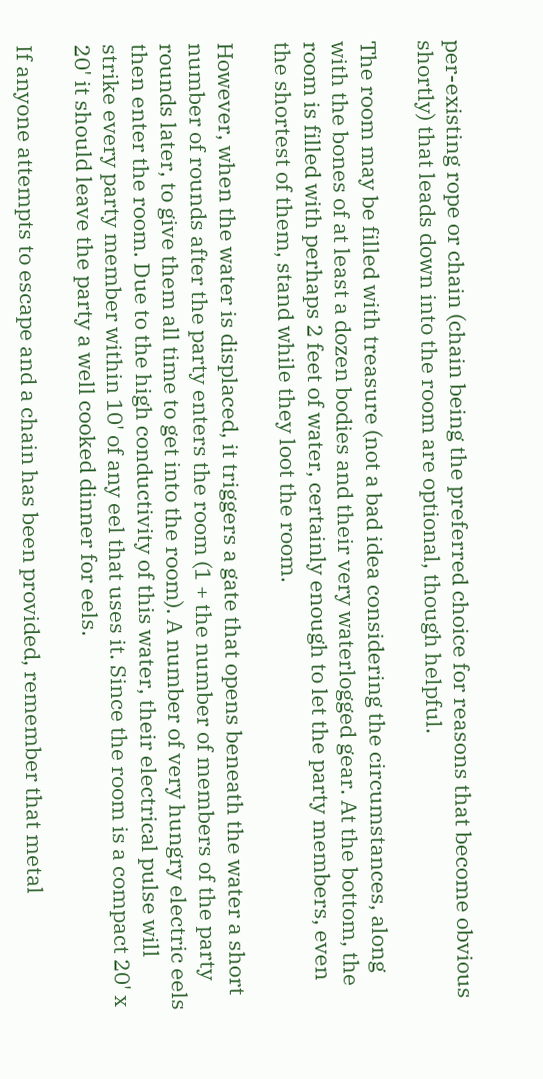per-existing rope or chain (chain being the preferred choice for reasons that become obvious shortly) that leads down into the room are optional, though helpful.

The room may be filled with treasure (not a bad idea considering the circumstances, along with the bones of at least a dozen bodies and their very waterlogged gear. At the bottom, the room is filled with perhaps 2 feet of water, certainly enough to let the party members, even the shortest of them, stand while they loot the room.

However, when the water is displaced, it triggers a gate that opens beneath the water a short number of rounds after the party enters the room (1 + the number of members of the party rounds later, to give them all time to get into the room). A number of very hungry electric eels then enter the room. Due to the high conductivity of this water, their electrical pulse will strike every party member within 10' of any eel that uses it. Since the room is a compact 20' x 20' it should leave the party a well cooked dinner for eels.

If anyone attempts to escape and a chain has been provided, remember that metal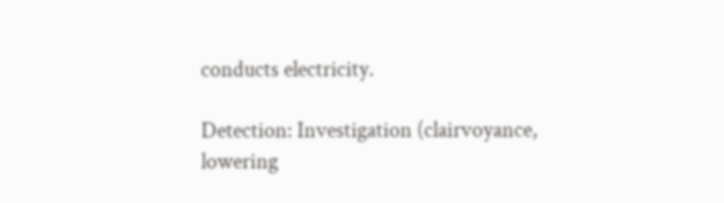conducts electricity.

Detection: Investigation (clairvoyance, lowering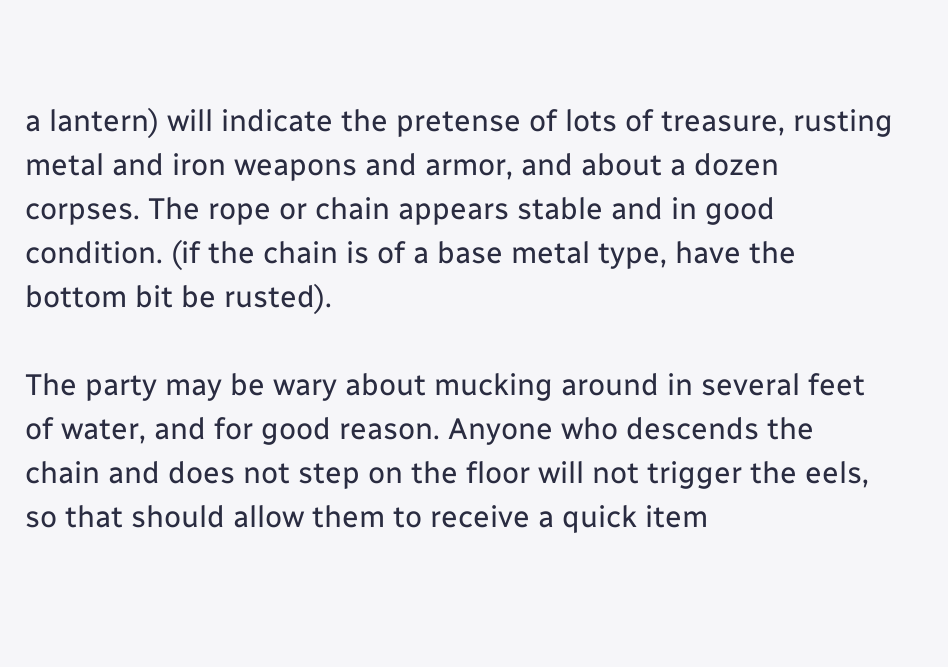a lantern) will indicate the pretense of lots of treasure, rusting metal and iron weapons and armor, and about a dozen corpses. The rope or chain appears stable and in good condition. (if the chain is of a base metal type, have the bottom bit be rusted).

The party may be wary about mucking around in several feet of water, and for good reason. Anyone who descends the chain and does not step on the floor will not trigger the eels, so that should allow them to receive a quick item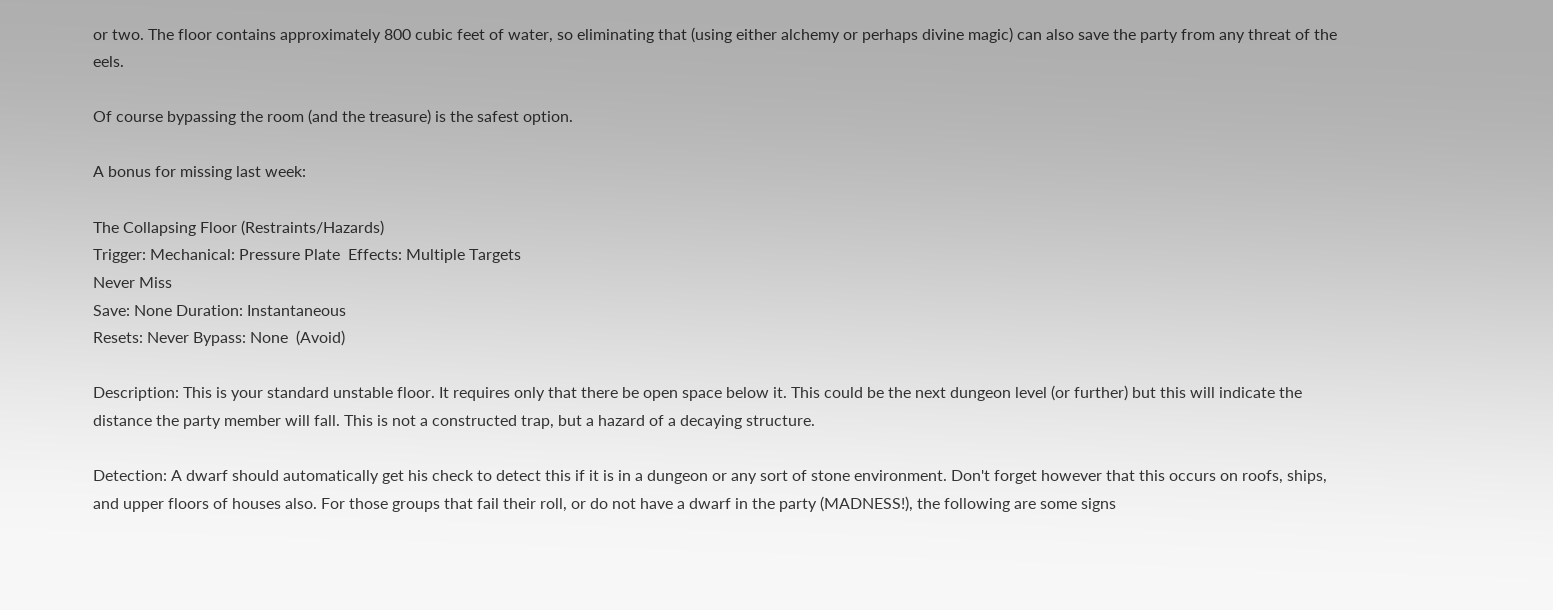or two. The floor contains approximately 800 cubic feet of water, so eliminating that (using either alchemy or perhaps divine magic) can also save the party from any threat of the eels.

Of course bypassing the room (and the treasure) is the safest option.

A bonus for missing last week:

The Collapsing Floor (Restraints/Hazards)
Trigger: Mechanical: Pressure Plate  Effects: Multiple Targets
Never Miss
Save: None Duration: Instantaneous
Resets: Never Bypass: None  (Avoid)

Description: This is your standard unstable floor. It requires only that there be open space below it. This could be the next dungeon level (or further) but this will indicate the distance the party member will fall. This is not a constructed trap, but a hazard of a decaying structure.

Detection: A dwarf should automatically get his check to detect this if it is in a dungeon or any sort of stone environment. Don't forget however that this occurs on roofs, ships, and upper floors of houses also. For those groups that fail their roll, or do not have a dwarf in the party (MADNESS!), the following are some signs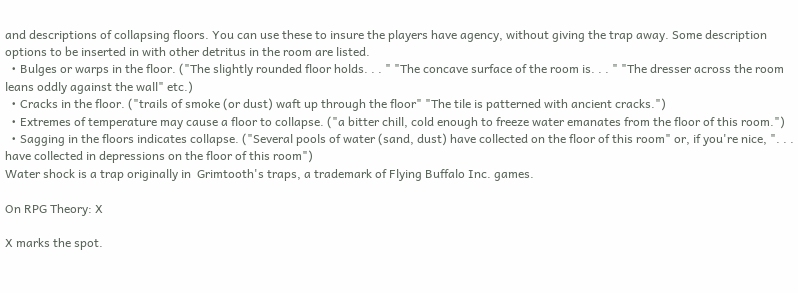and descriptions of collapsing floors. You can use these to insure the players have agency, without giving the trap away. Some description options to be inserted in with other detritus in the room are listed.
  • Bulges or warps in the floor. ("The slightly rounded floor holds. . . " "The concave surface of the room is. . . " "The dresser across the room leans oddly against the wall" etc.)
  • Cracks in the floor. ("trails of smoke (or dust) waft up through the floor" "The tile is patterned with ancient cracks.")
  • Extremes of temperature may cause a floor to collapse. ("a bitter chill, cold enough to freeze water emanates from the floor of this room.")
  • Sagging in the floors indicates collapse. ("Several pools of water (sand, dust) have collected on the floor of this room" or, if you're nice, ". . . have collected in depressions on the floor of this room")
Water shock is a trap originally in  Grimtooth's traps, a trademark of Flying Buffalo Inc. games.

On RPG Theory: X

X marks the spot.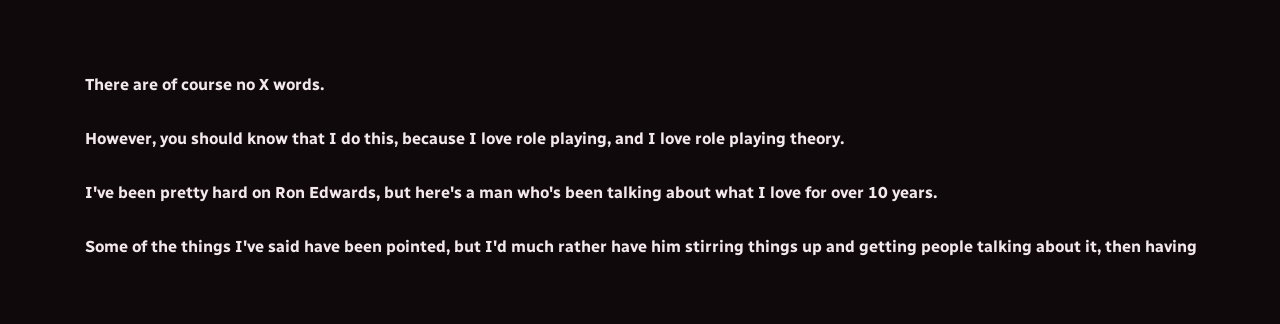There are of course no X words.

However, you should know that I do this, because I love role playing, and I love role playing theory.

I've been pretty hard on Ron Edwards, but here's a man who's been talking about what I love for over 10 years.

Some of the things I've said have been pointed, but I'd much rather have him stirring things up and getting people talking about it, then having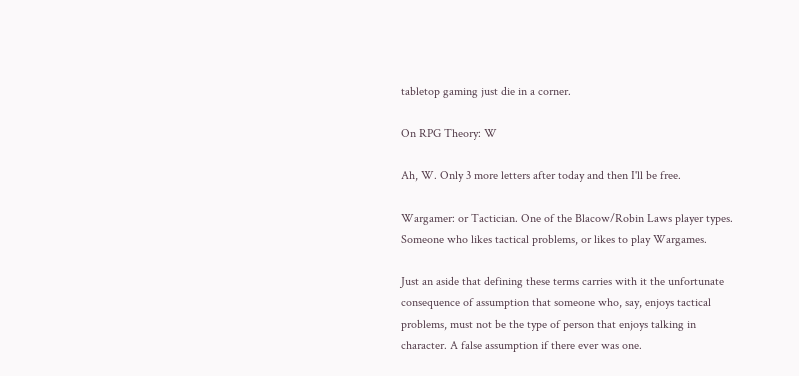tabletop gaming just die in a corner.

On RPG Theory: W

Ah, W. Only 3 more letters after today and then I'll be free.

Wargamer: or Tactician. One of the Blacow/Robin Laws player types. Someone who likes tactical problems, or likes to play Wargames.

Just an aside that defining these terms carries with it the unfortunate consequence of assumption that someone who, say, enjoys tactical problems, must not be the type of person that enjoys talking in character. A false assumption if there ever was one.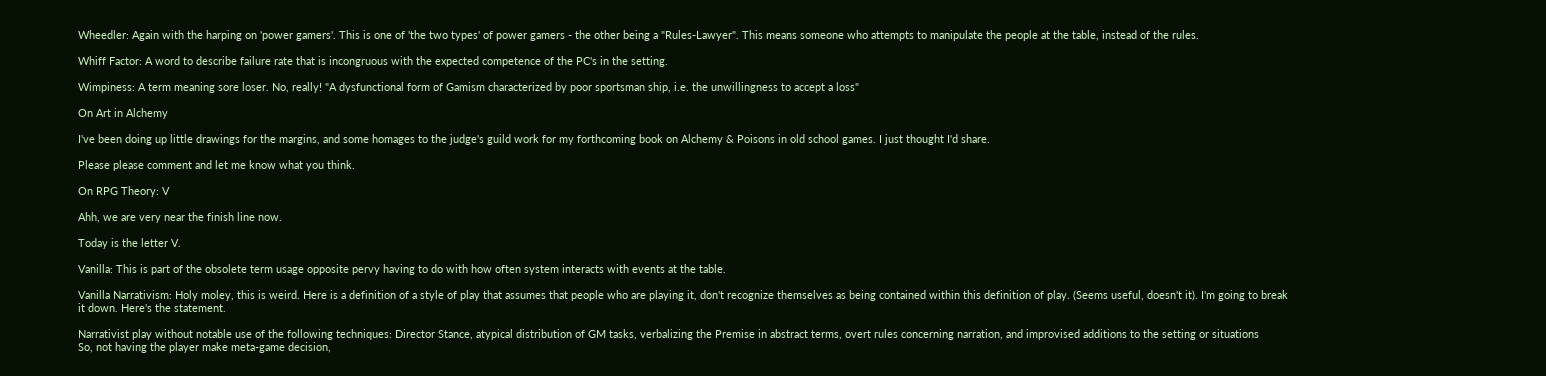Wheedler: Again with the harping on 'power gamers'. This is one of 'the two types' of power gamers - the other being a "Rules-Lawyer". This means someone who attempts to manipulate the people at the table, instead of the rules.

Whiff Factor: A word to describe failure rate that is incongruous with the expected competence of the PC's in the setting.

Wimpiness: A term meaning sore loser. No, really! "A dysfunctional form of Gamism characterized by poor sportsman ship, i.e. the unwillingness to accept a loss"

On Art in Alchemy

I've been doing up little drawings for the margins, and some homages to the judge's guild work for my forthcoming book on Alchemy & Poisons in old school games. I just thought I'd share.

Please please comment and let me know what you think.

On RPG Theory: V

Ahh, we are very near the finish line now.

Today is the letter V.

Vanilla: This is part of the obsolete term usage opposite pervy having to do with how often system interacts with events at the table.

Vanilla Narrativism: Holy moley, this is weird. Here is a definition of a style of play that assumes that people who are playing it, don't recognize themselves as being contained within this definition of play. (Seems useful, doesn't it). I'm going to break it down. Here's the statement.

Narrativist play without notable use of the following techniques: Director Stance, atypical distribution of GM tasks, verbalizing the Premise in abstract terms, overt rules concerning narration, and improvised additions to the setting or situations
So, not having the player make meta-game decision,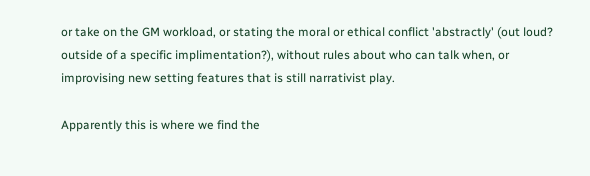or take on the GM workload, or stating the moral or ethical conflict 'abstractly' (out loud? outside of a specific implimentation?), without rules about who can talk when, or improvising new setting features that is still narrativist play.

Apparently this is where we find the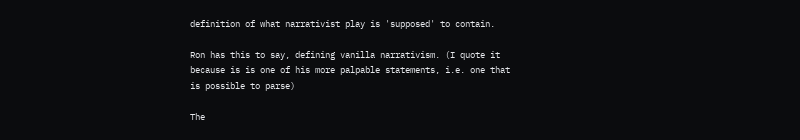definition of what narrativist play is 'supposed' to contain.

Ron has this to say, defining vanilla narrativism. (I quote it because is is one of his more palpable statements, i.e. one that is possible to parse)

The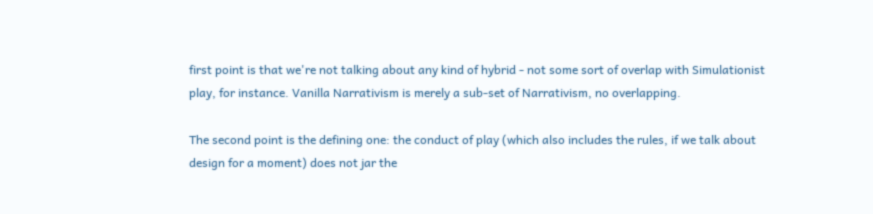first point is that we're not talking about any kind of hybrid - not some sort of overlap with Simulationist play, for instance. Vanilla Narrativism is merely a sub-set of Narrativism, no overlapping.

The second point is the defining one: the conduct of play (which also includes the rules, if we talk about design for a moment) does not jar the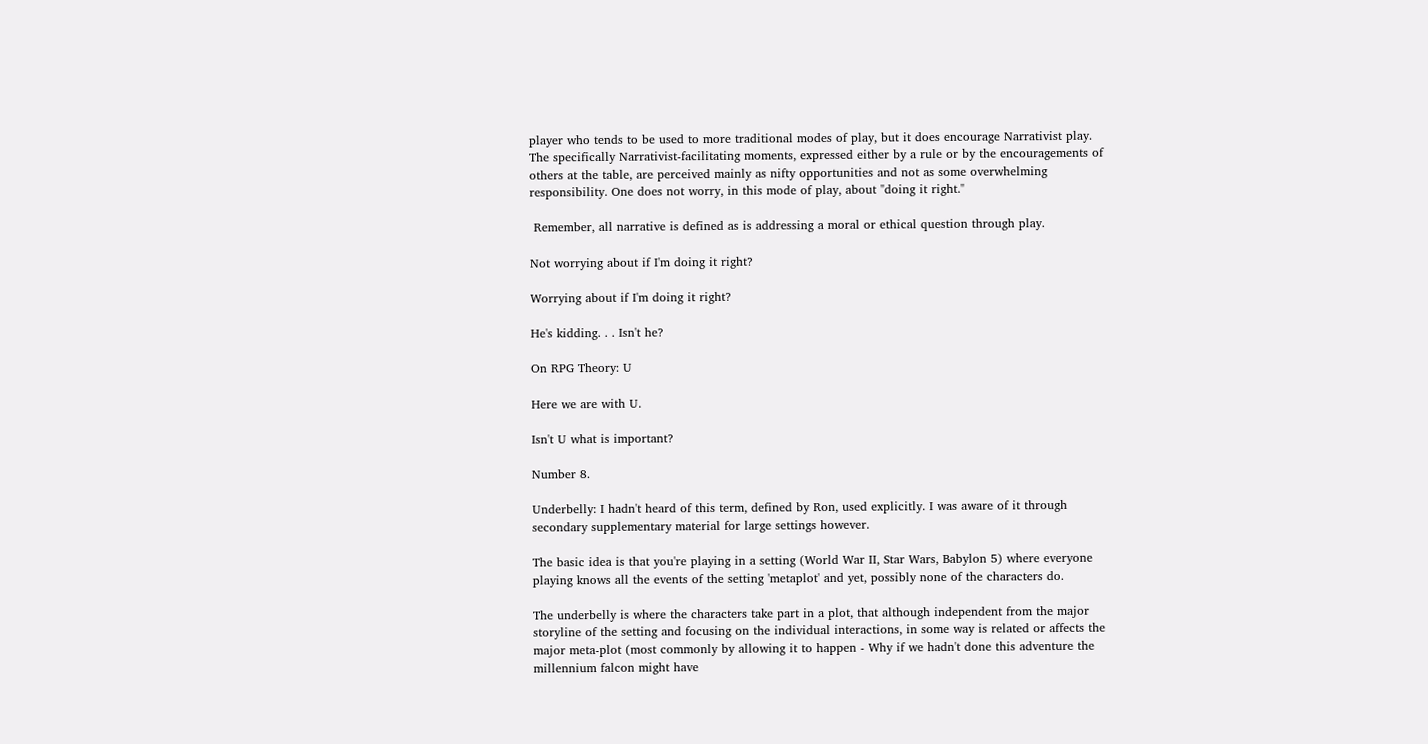player who tends to be used to more traditional modes of play, but it does encourage Narrativist play. The specifically Narrativist-facilitating moments, expressed either by a rule or by the encouragements of others at the table, are perceived mainly as nifty opportunities and not as some overwhelming responsibility. One does not worry, in this mode of play, about "doing it right."

 Remember, all narrative is defined as is addressing a moral or ethical question through play.

Not worrying about if I'm doing it right?

Worrying about if I'm doing it right?

He's kidding. . . Isn't he?

On RPG Theory: U

Here we are with U.

Isn't U what is important?

Number 8.

Underbelly: I hadn't heard of this term, defined by Ron, used explicitly. I was aware of it through secondary supplementary material for large settings however.

The basic idea is that you're playing in a setting (World War II, Star Wars, Babylon 5) where everyone playing knows all the events of the setting 'metaplot' and yet, possibly none of the characters do.

The underbelly is where the characters take part in a plot, that although independent from the major storyline of the setting and focusing on the individual interactions, in some way is related or affects the major meta-plot (most commonly by allowing it to happen - Why if we hadn't done this adventure the millennium falcon might have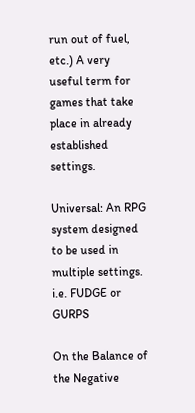run out of fuel, etc.) A very useful term for games that take place in already established settings.

Universal: An RPG system designed to be used in multiple settings. i.e. FUDGE or GURPS

On the Balance of the Negative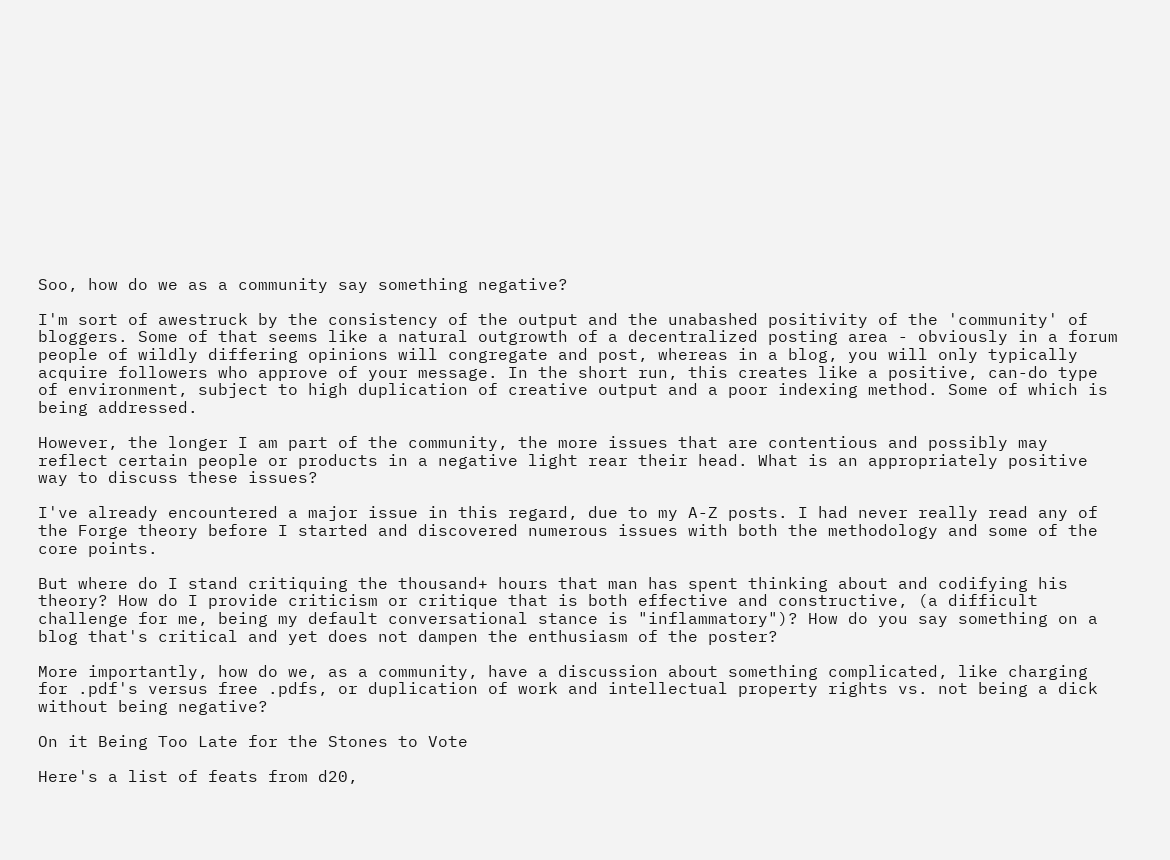Soo, how do we as a community say something negative?

I'm sort of awestruck by the consistency of the output and the unabashed positivity of the 'community' of bloggers. Some of that seems like a natural outgrowth of a decentralized posting area - obviously in a forum people of wildly differing opinions will congregate and post, whereas in a blog, you will only typically acquire followers who approve of your message. In the short run, this creates like a positive, can-do type of environment, subject to high duplication of creative output and a poor indexing method. Some of which is being addressed.

However, the longer I am part of the community, the more issues that are contentious and possibly may reflect certain people or products in a negative light rear their head. What is an appropriately positive way to discuss these issues?

I've already encountered a major issue in this regard, due to my A-Z posts. I had never really read any of the Forge theory before I started and discovered numerous issues with both the methodology and some of the core points.

But where do I stand critiquing the thousand+ hours that man has spent thinking about and codifying his theory? How do I provide criticism or critique that is both effective and constructive, (a difficult challenge for me, being my default conversational stance is "inflammatory")? How do you say something on a blog that's critical and yet does not dampen the enthusiasm of the poster?

More importantly, how do we, as a community, have a discussion about something complicated, like charging for .pdf's versus free .pdfs, or duplication of work and intellectual property rights vs. not being a dick without being negative?

On it Being Too Late for the Stones to Vote

Here's a list of feats from d20,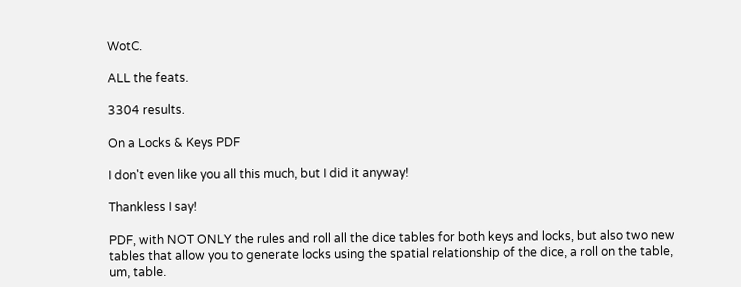WotC.

ALL the feats.

3304 results.

On a Locks & Keys PDF

I don't even like you all this much, but I did it anyway!

Thankless I say!

PDF, with NOT ONLY the rules and roll all the dice tables for both keys and locks, but also two new tables that allow you to generate locks using the spatial relationship of the dice, a roll on the table, um, table.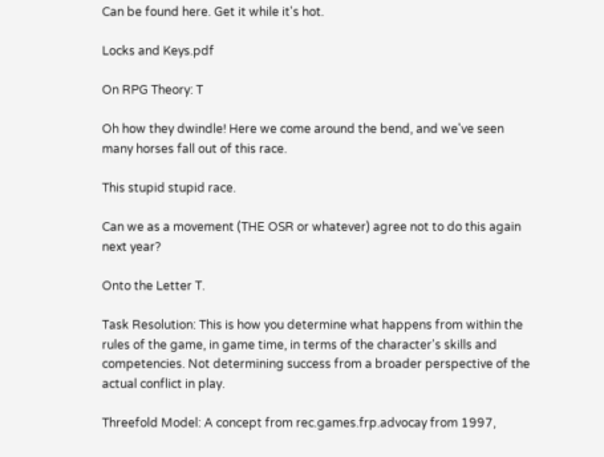Can be found here. Get it while it's hot.

Locks and Keys.pdf

On RPG Theory: T

Oh how they dwindle! Here we come around the bend, and we've seen many horses fall out of this race.

This stupid stupid race.

Can we as a movement (THE OSR or whatever) agree not to do this again next year?

Onto the Letter T.

Task Resolution: This is how you determine what happens from within the rules of the game, in game time, in terms of the character's skills and competencies. Not determining success from a broader perspective of the actual conflict in play.

Threefold Model: A concept from rec.games.frp.advocay from 1997,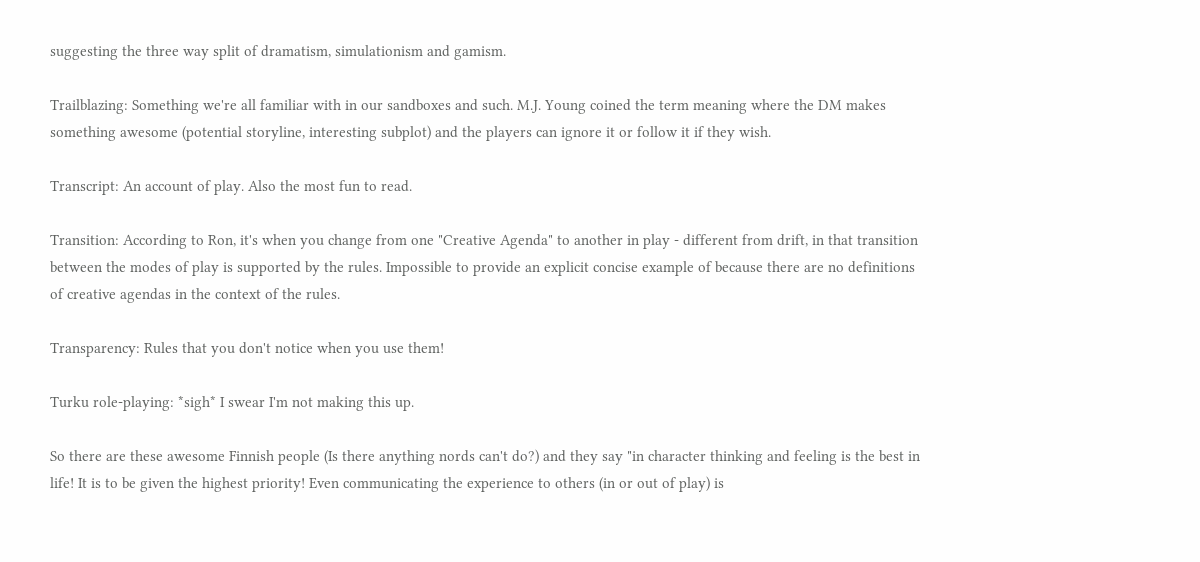suggesting the three way split of dramatism, simulationism and gamism.

Trailblazing: Something we're all familiar with in our sandboxes and such. M.J. Young coined the term meaning where the DM makes something awesome (potential storyline, interesting subplot) and the players can ignore it or follow it if they wish.

Transcript: An account of play. Also the most fun to read.

Transition: According to Ron, it's when you change from one "Creative Agenda" to another in play - different from drift, in that transition between the modes of play is supported by the rules. Impossible to provide an explicit concise example of because there are no definitions of creative agendas in the context of the rules.

Transparency: Rules that you don't notice when you use them!

Turku role-playing: *sigh* I swear I'm not making this up.

So there are these awesome Finnish people (Is there anything nords can't do?) and they say "in character thinking and feeling is the best in life! It is to be given the highest priority! Even communicating the experience to others (in or out of play) is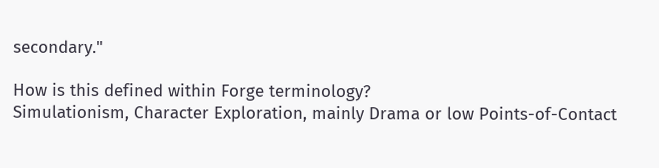secondary."

How is this defined within Forge terminology?
Simulationism, Character Exploration, mainly Drama or low Points-of-Contact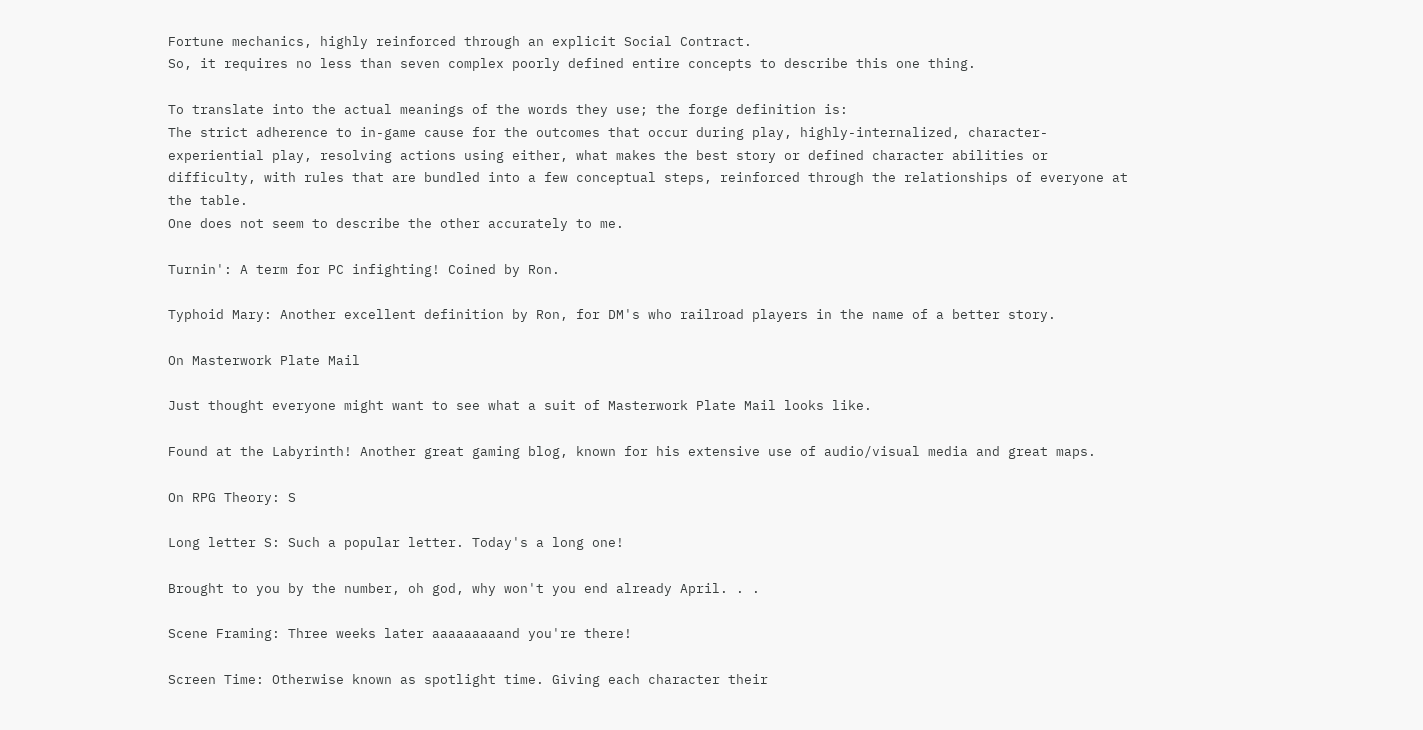Fortune mechanics, highly reinforced through an explicit Social Contract.
So, it requires no less than seven complex poorly defined entire concepts to describe this one thing.

To translate into the actual meanings of the words they use; the forge definition is:
The strict adherence to in-game cause for the outcomes that occur during play, highly-internalized, character-experiential play, resolving actions using either, what makes the best story or defined character abilities or difficulty, with rules that are bundled into a few conceptual steps, reinforced through the relationships of everyone at the table.
One does not seem to describe the other accurately to me.

Turnin': A term for PC infighting! Coined by Ron.

Typhoid Mary: Another excellent definition by Ron, for DM's who railroad players in the name of a better story.

On Masterwork Plate Mail

Just thought everyone might want to see what a suit of Masterwork Plate Mail looks like.

Found at the Labyrinth! Another great gaming blog, known for his extensive use of audio/visual media and great maps.

On RPG Theory: S

Long letter S: Such a popular letter. Today's a long one!

Brought to you by the number, oh god, why won't you end already April. . .

Scene Framing: Three weeks later aaaaaaaaand you're there!

Screen Time: Otherwise known as spotlight time. Giving each character their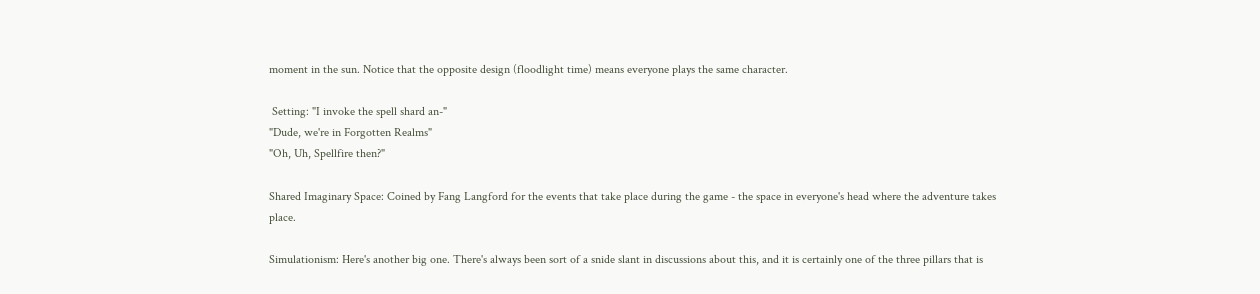moment in the sun. Notice that the opposite design (floodlight time) means everyone plays the same character.

 Setting: "I invoke the spell shard an-"
"Dude, we're in Forgotten Realms"
"Oh, Uh, Spellfire then?"

Shared Imaginary Space: Coined by Fang Langford for the events that take place during the game - the space in everyone's head where the adventure takes place.

Simulationism: Here's another big one. There's always been sort of a snide slant in discussions about this, and it is certainly one of the three pillars that is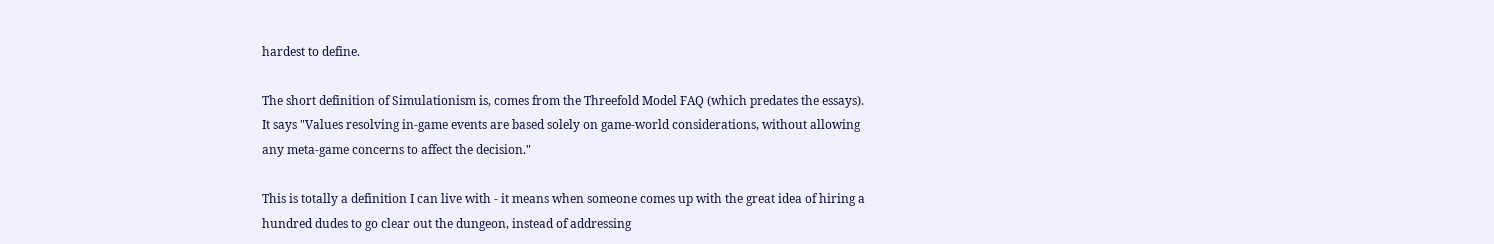hardest to define.

The short definition of Simulationism is, comes from the Threefold Model FAQ (which predates the essays). It says "Values resolving in-game events are based solely on game-world considerations, without allowing any meta-game concerns to affect the decision."

This is totally a definition I can live with - it means when someone comes up with the great idea of hiring a hundred dudes to go clear out the dungeon, instead of addressing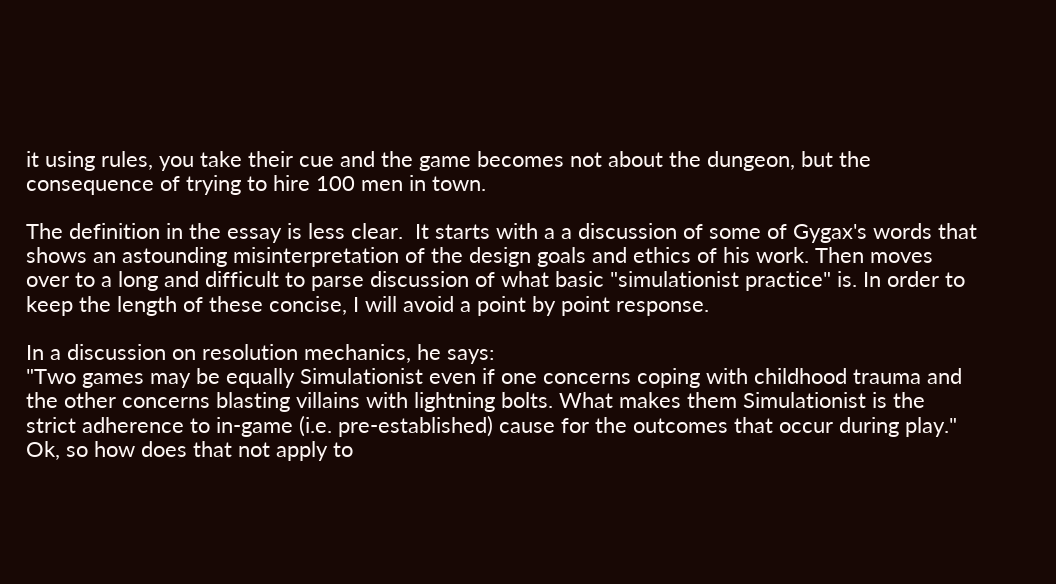it using rules, you take their cue and the game becomes not about the dungeon, but the consequence of trying to hire 100 men in town.

The definition in the essay is less clear.  It starts with a a discussion of some of Gygax's words that shows an astounding misinterpretation of the design goals and ethics of his work. Then moves over to a long and difficult to parse discussion of what basic "simulationist practice" is. In order to keep the length of these concise, I will avoid a point by point response.

In a discussion on resolution mechanics, he says:
"Two games may be equally Simulationist even if one concerns coping with childhood trauma and the other concerns blasting villains with lightning bolts. What makes them Simulationist is the strict adherence to in-game (i.e. pre-established) cause for the outcomes that occur during play."
Ok, so how does that not apply to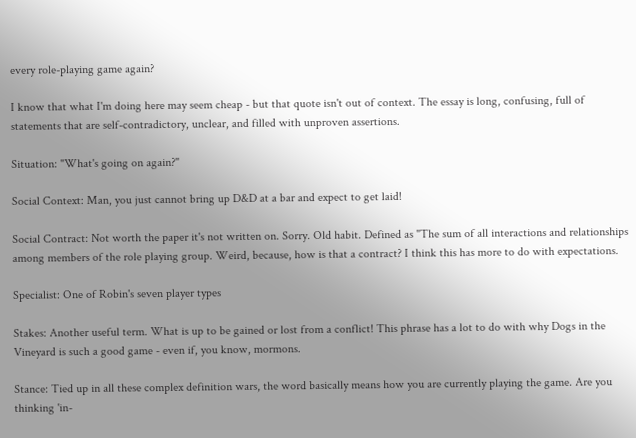every role-playing game again?

I know that what I'm doing here may seem cheap - but that quote isn't out of context. The essay is long, confusing, full of statements that are self-contradictory, unclear, and filled with unproven assertions.

Situation: "What's going on again?"

Social Context: Man, you just cannot bring up D&D at a bar and expect to get laid!

Social Contract: Not worth the paper it's not written on. Sorry. Old habit. Defined as "The sum of all interactions and relationships among members of the role playing group. Weird, because, how is that a contract? I think this has more to do with expectations.

Specialist: One of Robin's seven player types

Stakes: Another useful term. What is up to be gained or lost from a conflict! This phrase has a lot to do with why Dogs in the Vineyard is such a good game - even if, you know, mormons.

Stance: Tied up in all these complex definition wars, the word basically means how you are currently playing the game. Are you thinking 'in-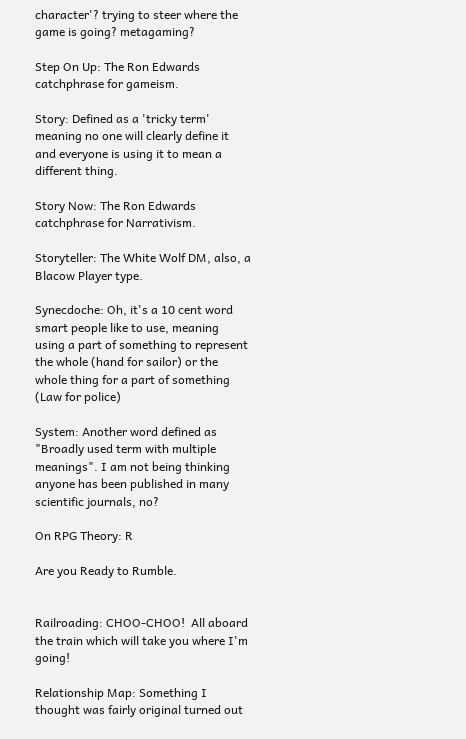character'? trying to steer where the game is going? metagaming?

Step On Up: The Ron Edwards catchphrase for gameism.

Story: Defined as a 'tricky term' meaning no one will clearly define it and everyone is using it to mean a different thing.

Story Now: The Ron Edwards catchphrase for Narrativism.

Storyteller: The White Wolf DM, also, a Blacow Player type.

Synecdoche: Oh, it's a 10 cent word smart people like to use, meaning using a part of something to represent the whole (hand for sailor) or the whole thing for a part of something (Law for police)

System: Another word defined as "Broadly used term with multiple meanings". I am not being thinking anyone has been published in many scientific journals, no?

On RPG Theory: R

Are you Ready to Rumble.


Railroading: CHOO-CHOO!  All aboard the train which will take you where I'm going!

Relationship Map: Something I thought was fairly original turned out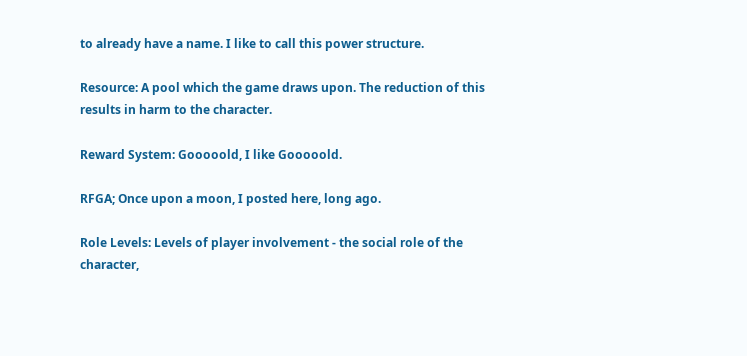to already have a name. I like to call this power structure.

Resource: A pool which the game draws upon. The reduction of this results in harm to the character.

Reward System: Gooooold, I like Gooooold.

RFGA; Once upon a moon, I posted here, long ago.

Role Levels: Levels of player involvement - the social role of the character,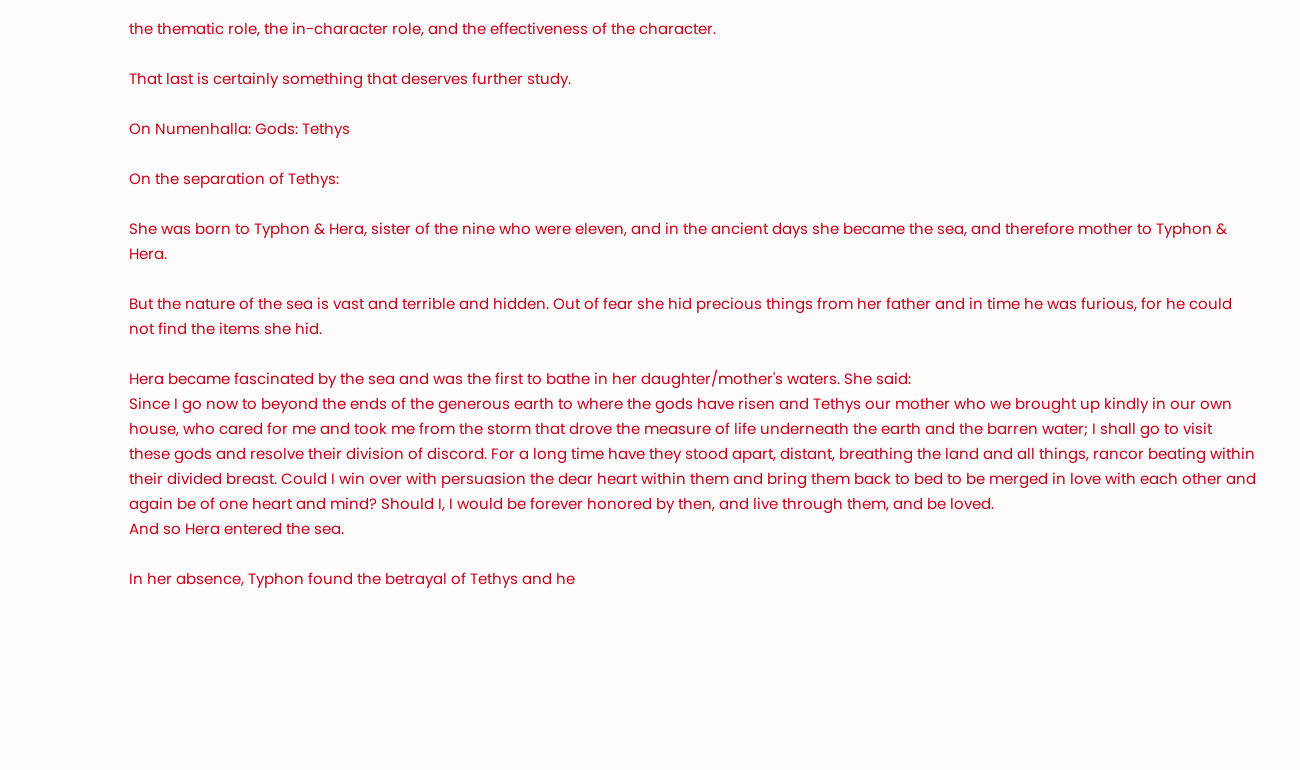the thematic role, the in-character role, and the effectiveness of the character.

That last is certainly something that deserves further study.

On Numenhalla: Gods: Tethys

On the separation of Tethys:

She was born to Typhon & Hera, sister of the nine who were eleven, and in the ancient days she became the sea, and therefore mother to Typhon & Hera.

But the nature of the sea is vast and terrible and hidden. Out of fear she hid precious things from her father and in time he was furious, for he could not find the items she hid.

Hera became fascinated by the sea and was the first to bathe in her daughter/mother's waters. She said:
Since I go now to beyond the ends of the generous earth to where the gods have risen and Tethys our mother who we brought up kindly in our own house, who cared for me and took me from the storm that drove the measure of life underneath the earth and the barren water; I shall go to visit these gods and resolve their division of discord. For a long time have they stood apart, distant, breathing the land and all things, rancor beating within their divided breast. Could I win over with persuasion the dear heart within them and bring them back to bed to be merged in love with each other and again be of one heart and mind? Should I, I would be forever honored by then, and live through them, and be loved.
And so Hera entered the sea.

In her absence, Typhon found the betrayal of Tethys and he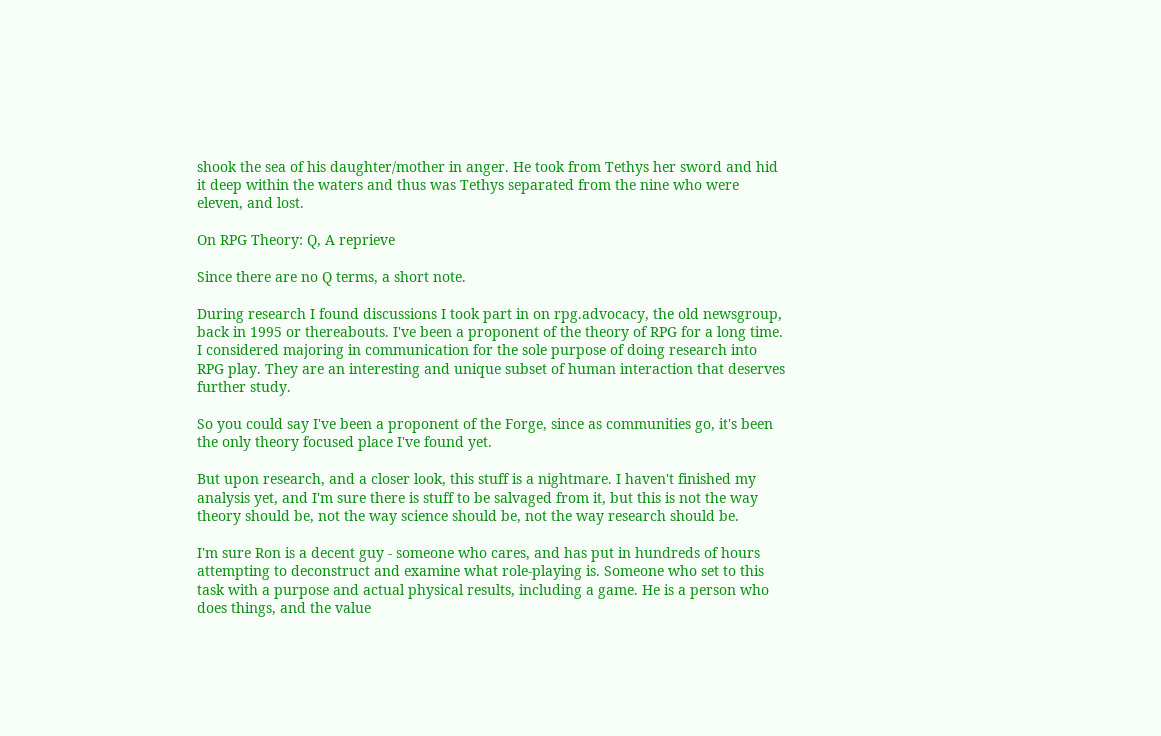shook the sea of his daughter/mother in anger. He took from Tethys her sword and hid it deep within the waters and thus was Tethys separated from the nine who were eleven, and lost.

On RPG Theory: Q, A reprieve

Since there are no Q terms, a short note.

During research I found discussions I took part in on rpg.advocacy, the old newsgroup, back in 1995 or thereabouts. I've been a proponent of the theory of RPG for a long time. I considered majoring in communication for the sole purpose of doing research into RPG play. They are an interesting and unique subset of human interaction that deserves further study.

So you could say I've been a proponent of the Forge, since as communities go, it's been the only theory focused place I've found yet.

But upon research, and a closer look, this stuff is a nightmare. I haven't finished my analysis yet, and I'm sure there is stuff to be salvaged from it, but this is not the way theory should be, not the way science should be, not the way research should be.

I'm sure Ron is a decent guy - someone who cares, and has put in hundreds of hours attempting to deconstruct and examine what role-playing is. Someone who set to this task with a purpose and actual physical results, including a game. He is a person who does things, and the value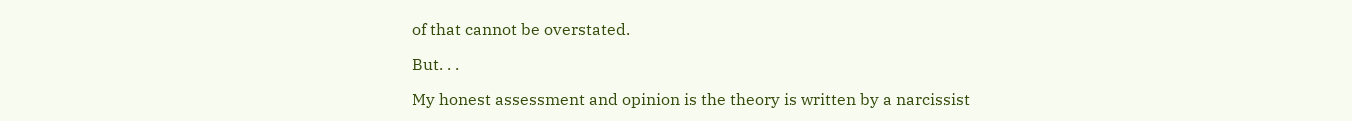of that cannot be overstated.

But. . .

My honest assessment and opinion is the theory is written by a narcissist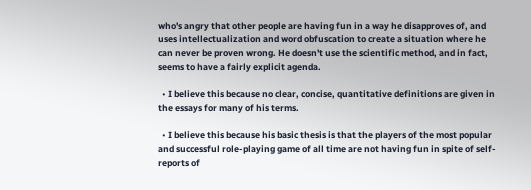who's angry that other people are having fun in a way he disapproves of, and uses intellectualization and word obfuscation to create a situation where he can never be proven wrong. He doesn't use the scientific method, and in fact, seems to have a fairly explicit agenda.

  • I believe this because no clear, concise, quantitative definitions are given in the essays for many of his terms.

  • I believe this because his basic thesis is that the players of the most popular and successful role-playing game of all time are not having fun in spite of self-reports of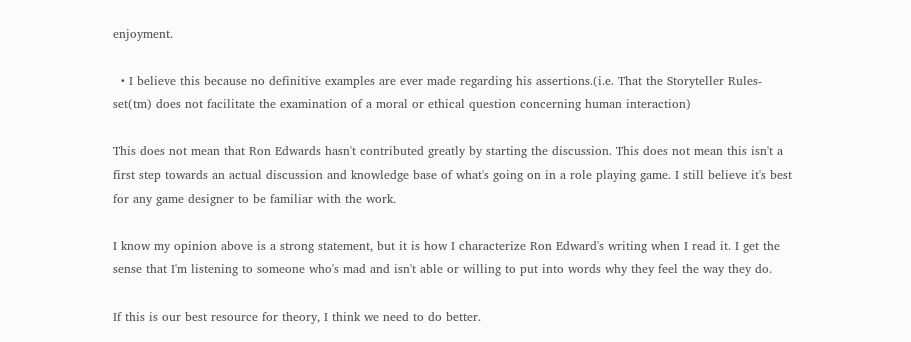enjoyment.

  • I believe this because no definitive examples are ever made regarding his assertions.(i.e. That the Storyteller Rules-set(tm) does not facilitate the examination of a moral or ethical question concerning human interaction)

This does not mean that Ron Edwards hasn't contributed greatly by starting the discussion. This does not mean this isn't a first step towards an actual discussion and knowledge base of what's going on in a role playing game. I still believe it's best for any game designer to be familiar with the work.

I know my opinion above is a strong statement, but it is how I characterize Ron Edward's writing when I read it. I get the sense that I'm listening to someone who's mad and isn't able or willing to put into words why they feel the way they do.

If this is our best resource for theory, I think we need to do better.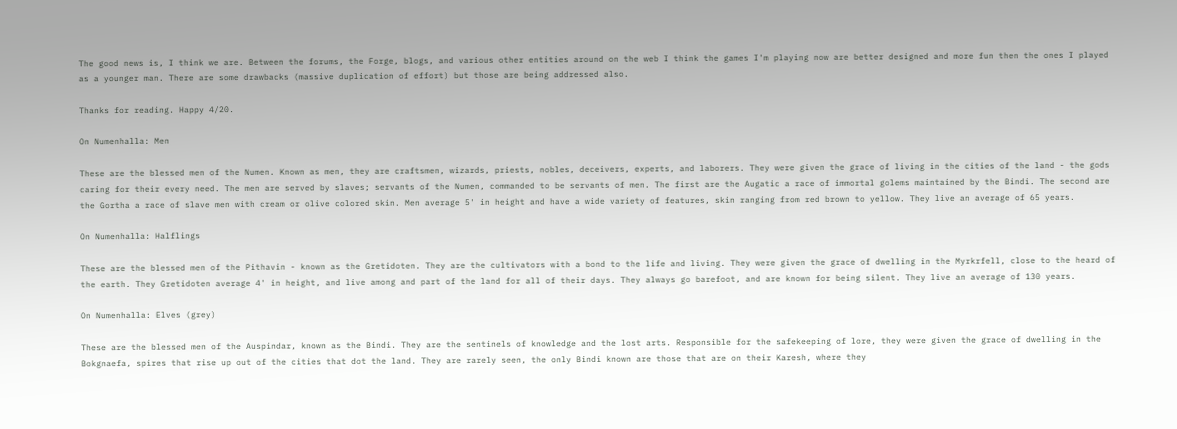The good news is, I think we are. Between the forums, the Forge, blogs, and various other entities around on the web I think the games I'm playing now are better designed and more fun then the ones I played as a younger man. There are some drawbacks (massive duplication of effort) but those are being addressed also.

Thanks for reading. Happy 4/20.

On Numenhalla: Men

These are the blessed men of the Numen. Known as men, they are craftsmen, wizards, priests, nobles, deceivers, experts, and laborers. They were given the grace of living in the cities of the land - the gods caring for their every need. The men are served by slaves; servants of the Numen, commanded to be servants of men. The first are the Augatic a race of immortal golems maintained by the Bindi. The second are the Gortha a race of slave men with cream or olive colored skin. Men average 5' in height and have a wide variety of features, skin ranging from red brown to yellow. They live an average of 65 years.

On Numenhalla: Halflings

These are the blessed men of the Pithavin - known as the Gretidoten. They are the cultivators with a bond to the life and living. They were given the grace of dwelling in the Myrkrfell, close to the heard of the earth. They Gretidoten average 4' in height, and live among and part of the land for all of their days. They always go barefoot, and are known for being silent. They live an average of 130 years.

On Numenhalla: Elves (grey)

These are the blessed men of the Auspindar, known as the Bindi. They are the sentinels of knowledge and the lost arts. Responsible for the safekeeping of lore, they were given the grace of dwelling in the Bokgnaefa, spires that rise up out of the cities that dot the land. They are rarely seen, the only Bindi known are those that are on their Karesh, where they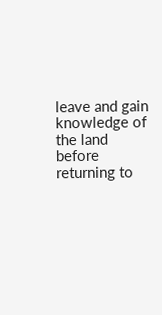leave and gain knowledge of the land before returning to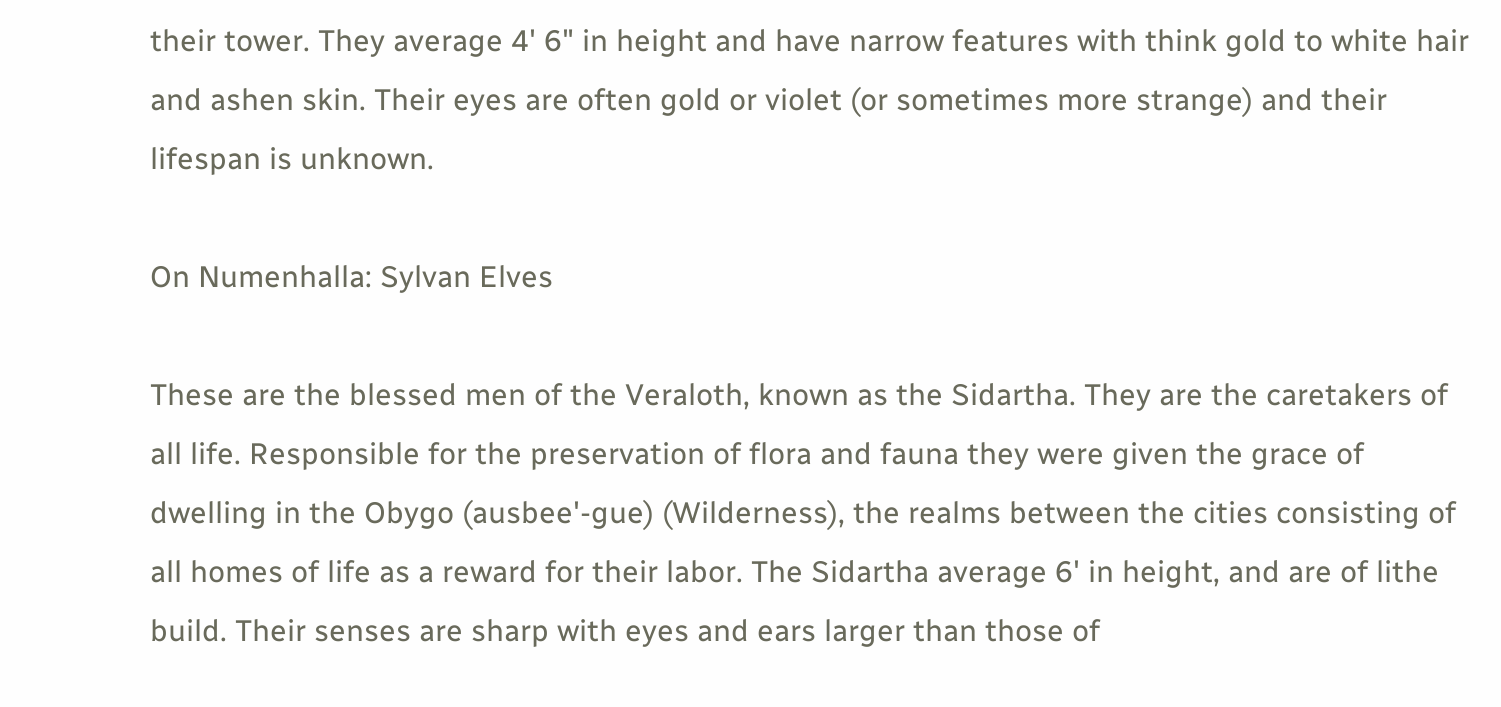their tower. They average 4' 6" in height and have narrow features with think gold to white hair and ashen skin. Their eyes are often gold or violet (or sometimes more strange) and their lifespan is unknown.

On Numenhalla: Sylvan Elves

These are the blessed men of the Veraloth, known as the Sidartha. They are the caretakers of all life. Responsible for the preservation of flora and fauna they were given the grace of dwelling in the Obygo (ausbee'-gue) (Wilderness), the realms between the cities consisting of all homes of life as a reward for their labor. The Sidartha average 6' in height, and are of lithe build. Their senses are sharp with eyes and ears larger than those of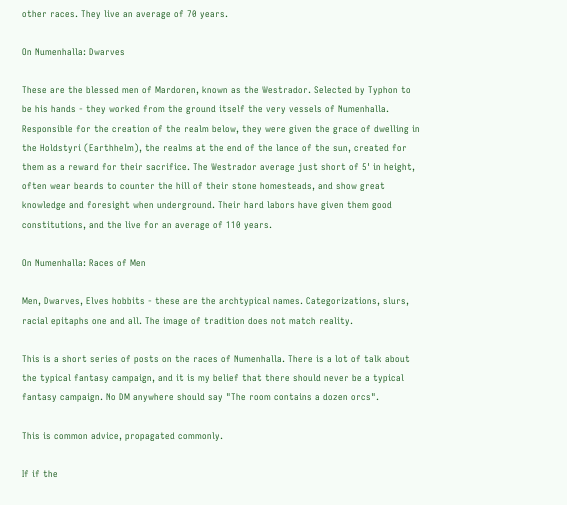other races. They live an average of 70 years.

On Numenhalla: Dwarves

These are the blessed men of Mardoren, known as the Westrador. Selected by Typhon to be his hands - they worked from the ground itself the very vessels of Numenhalla. Responsible for the creation of the realm below, they were given the grace of dwelling in the Holdstyri (Earthhelm), the realms at the end of the lance of the sun, created for them as a reward for their sacrifice. The Westrador average just short of 5' in height, often wear beards to counter the hill of their stone homesteads, and show great knowledge and foresight when underground. Their hard labors have given them good constitutions, and the live for an average of 110 years.

On Numenhalla: Races of Men

Men, Dwarves, Elves hobbits - these are the archtypical names. Categorizations, slurs, racial epitaphs one and all. The image of tradition does not match reality.

This is a short series of posts on the races of Numenhalla. There is a lot of talk about the typical fantasy campaign, and it is my belief that there should never be a typical fantasy campaign. No DM anywhere should say "The room contains a dozen orcs".

This is common advice, propagated commonly.

If if the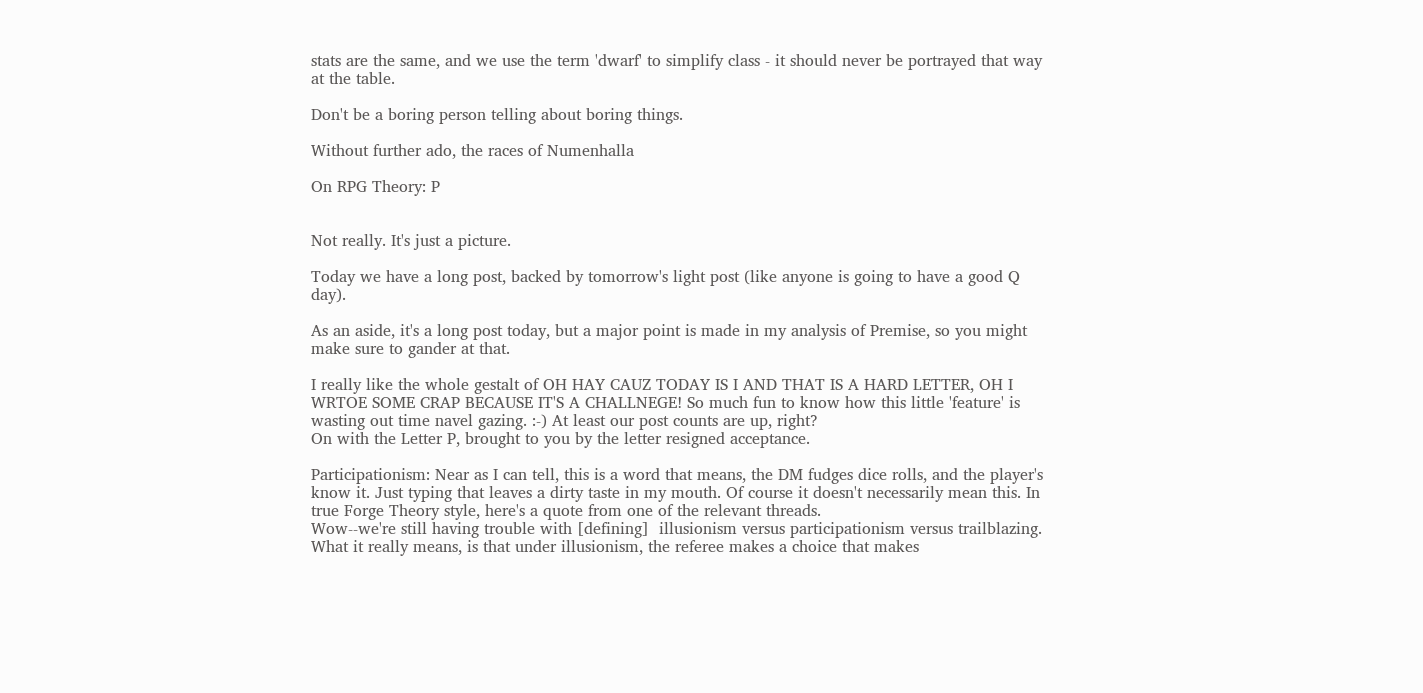stats are the same, and we use the term 'dwarf' to simplify class - it should never be portrayed that way at the table.

Don't be a boring person telling about boring things.

Without further ado, the races of Numenhalla

On RPG Theory: P


Not really. It's just a picture.

Today we have a long post, backed by tomorrow's light post (like anyone is going to have a good Q day).

As an aside, it's a long post today, but a major point is made in my analysis of Premise, so you might make sure to gander at that.

I really like the whole gestalt of OH HAY CAUZ TODAY IS I AND THAT IS A HARD LETTER, OH I WRTOE SOME CRAP BECAUSE IT'S A CHALLNEGE! So much fun to know how this little 'feature' is wasting out time navel gazing. :-) At least our post counts are up, right?
On with the Letter P, brought to you by the letter resigned acceptance.

Participationism: Near as I can tell, this is a word that means, the DM fudges dice rolls, and the player's know it. Just typing that leaves a dirty taste in my mouth. Of course it doesn't necessarily mean this. In true Forge Theory style, here's a quote from one of the relevant threads.
Wow--we're still having trouble with [defining]  illusionism versus participationism versus trailblazing.
What it really means, is that under illusionism, the referee makes a choice that makes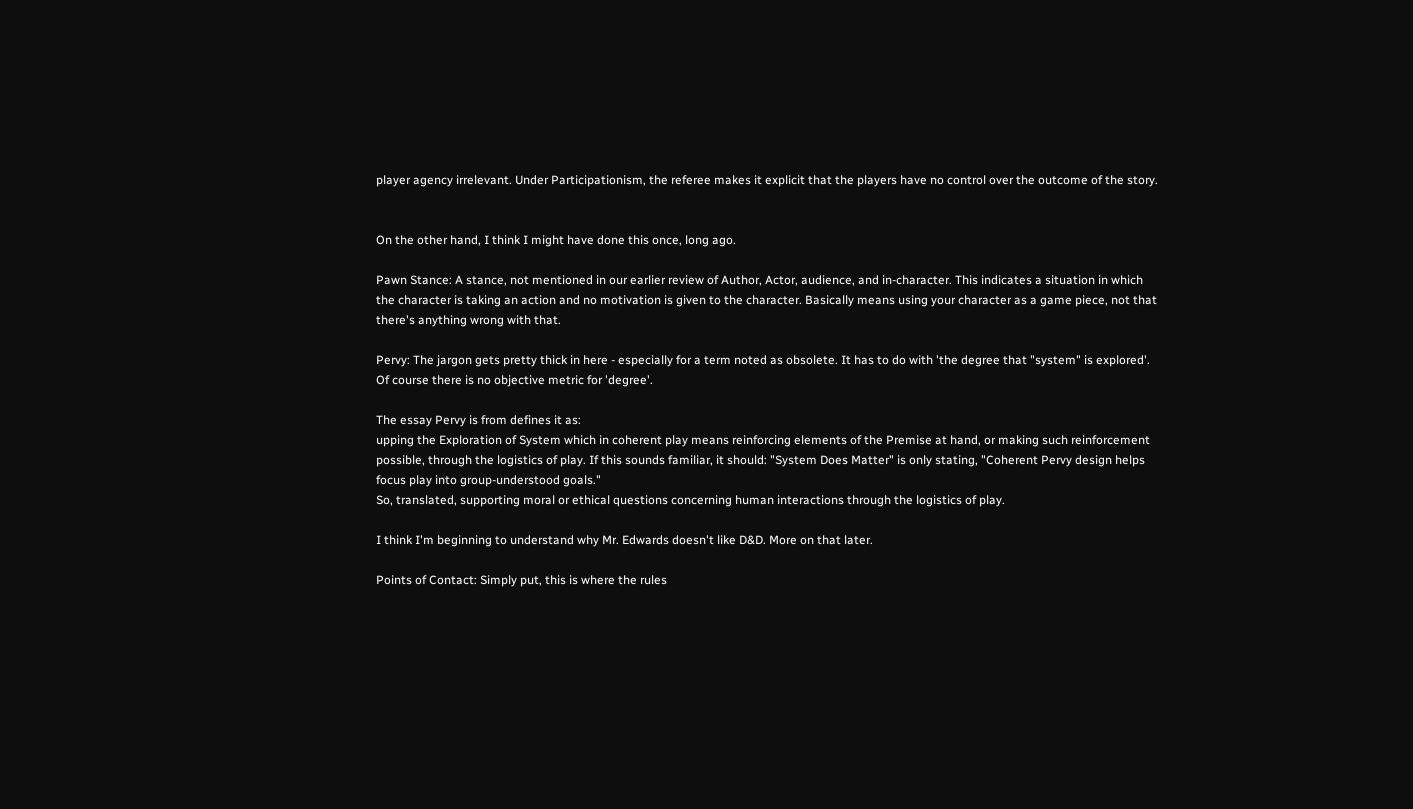player agency irrelevant. Under Participationism, the referee makes it explicit that the players have no control over the outcome of the story.


On the other hand, I think I might have done this once, long ago.

Pawn Stance: A stance, not mentioned in our earlier review of Author, Actor, audience, and in-character. This indicates a situation in which the character is taking an action and no motivation is given to the character. Basically means using your character as a game piece, not that there's anything wrong with that.

Pervy: The jargon gets pretty thick in here - especially for a term noted as obsolete. It has to do with 'the degree that "system" is explored'. Of course there is no objective metric for 'degree'.

The essay Pervy is from defines it as:
upping the Exploration of System which in coherent play means reinforcing elements of the Premise at hand, or making such reinforcement possible, through the logistics of play. If this sounds familiar, it should: "System Does Matter" is only stating, "Coherent Pervy design helps focus play into group-understood goals."
So, translated, supporting moral or ethical questions concerning human interactions through the logistics of play.

I think I'm beginning to understand why Mr. Edwards doesn't like D&D. More on that later.

Points of Contact: Simply put, this is where the rules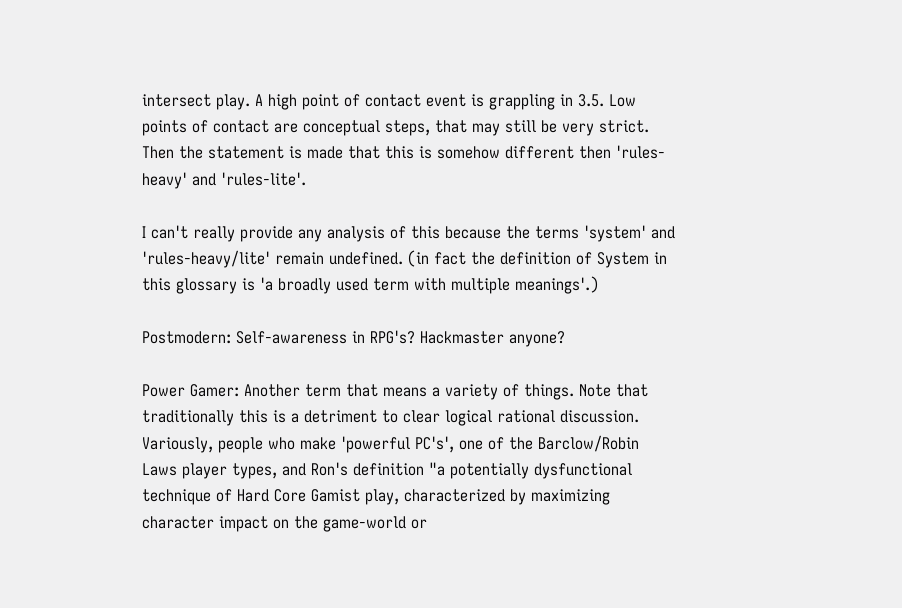intersect play. A high point of contact event is grappling in 3.5. Low points of contact are conceptual steps, that may still be very strict. Then the statement is made that this is somehow different then 'rules-heavy' and 'rules-lite'.

I can't really provide any analysis of this because the terms 'system' and 'rules-heavy/lite' remain undefined. (in fact the definition of System in this glossary is 'a broadly used term with multiple meanings'.)

Postmodern: Self-awareness in RPG's? Hackmaster anyone?

Power Gamer: Another term that means a variety of things. Note that traditionally this is a detriment to clear logical rational discussion. Variously, people who make 'powerful PC's', one of the Barclow/Robin Laws player types, and Ron's definition "a potentially dysfunctional technique of Hard Core Gamist play, characterized by maximizing character impact on the game-world or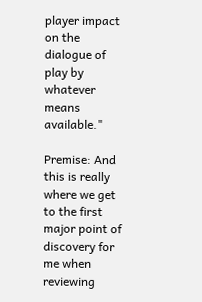player impact on the dialogue of play by whatever means available."

Premise: And this is really where we get to the first major point of discovery for me when reviewing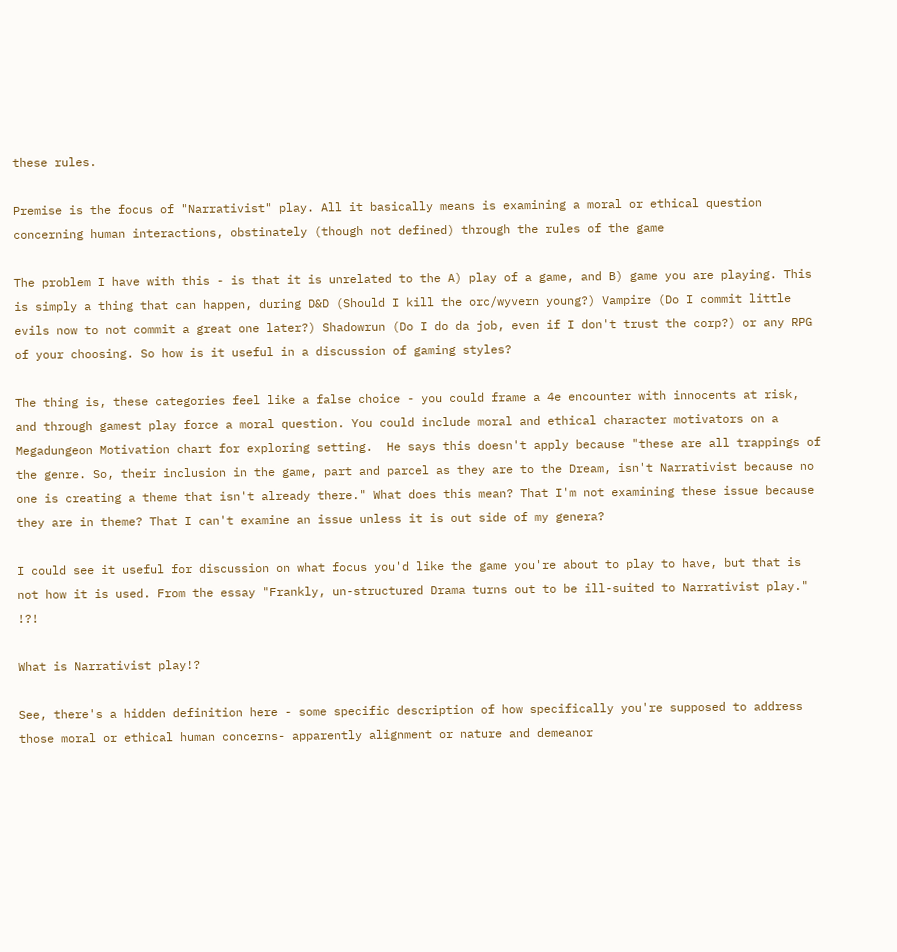these rules.

Premise is the focus of "Narrativist" play. All it basically means is examining a moral or ethical question concerning human interactions, obstinately (though not defined) through the rules of the game

The problem I have with this - is that it is unrelated to the A) play of a game, and B) game you are playing. This is simply a thing that can happen, during D&D (Should I kill the orc/wyvern young?) Vampire (Do I commit little evils now to not commit a great one later?) Shadowrun (Do I do da job, even if I don't trust the corp?) or any RPG of your choosing. So how is it useful in a discussion of gaming styles?

The thing is, these categories feel like a false choice - you could frame a 4e encounter with innocents at risk, and through gamest play force a moral question. You could include moral and ethical character motivators on a Megadungeon Motivation chart for exploring setting.  He says this doesn't apply because "these are all trappings of the genre. So, their inclusion in the game, part and parcel as they are to the Dream, isn't Narrativist because no one is creating a theme that isn't already there." What does this mean? That I'm not examining these issue because they are in theme? That I can't examine an issue unless it is out side of my genera?

I could see it useful for discussion on what focus you'd like the game you're about to play to have, but that is not how it is used. From the essay "Frankly, un-structured Drama turns out to be ill-suited to Narrativist play." !?!

What is Narrativist play!?

See, there's a hidden definition here - some specific description of how specifically you're supposed to address those moral or ethical human concerns- apparently alignment or nature and demeanor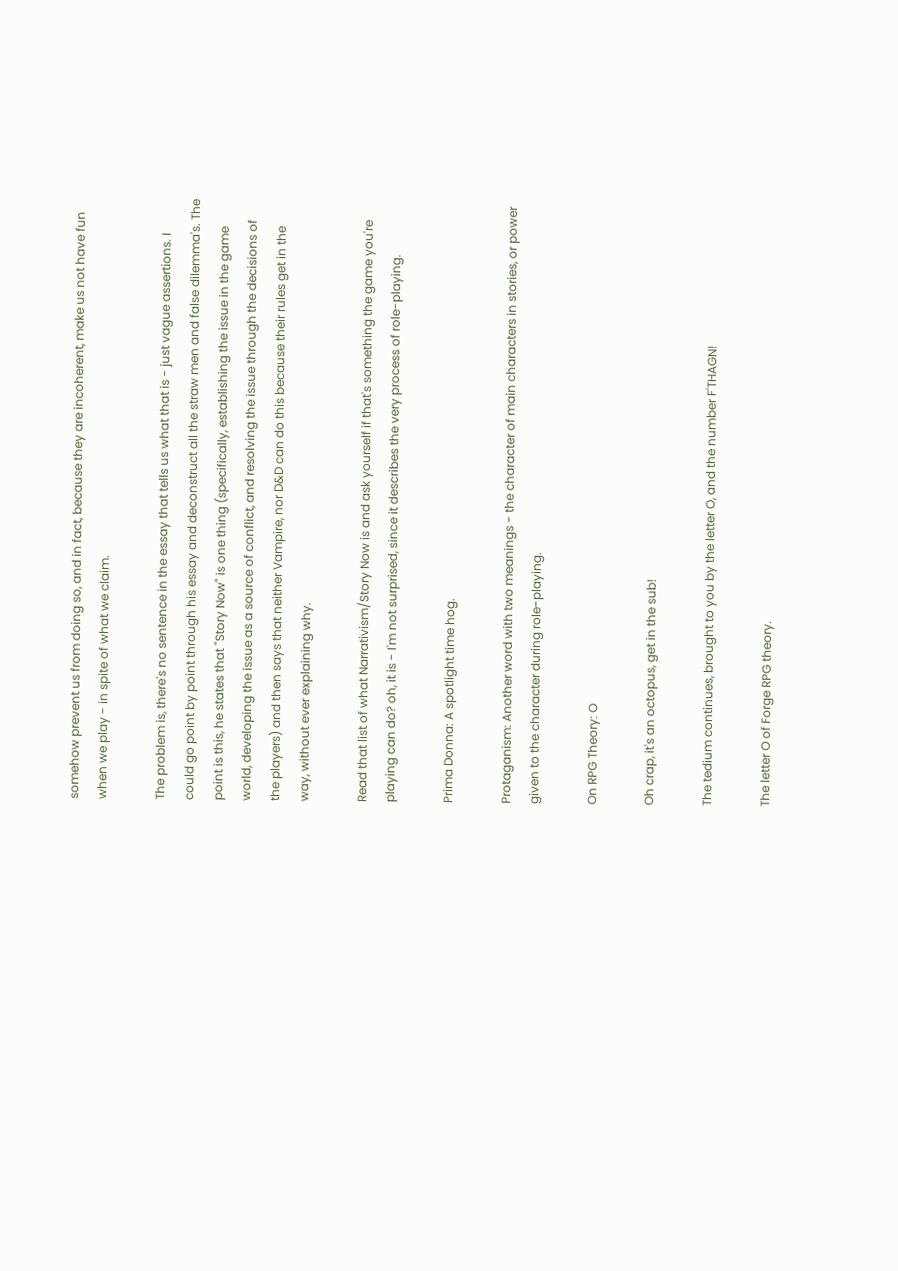somehow prevent us from doing so, and in fact, because they are incoherent, make us not have fun when we play - in spite of what we claim.

The problem is, there's no sentence in the essay that tells us what that is - just vague assertions. I could go point by point through his essay and deconstruct all the straw men and false dilemma's. The point is this, he states that "Story Now" is one thing (specifically, establishing the issue in the game world, developing the issue as a source of conflict, and resolving the issue through the decisions of the players) and then says that neither Vampire, nor D&D can do this because their rules get in the way, without ever explaining why.

Read that list of what Narrativism/Story Now is and ask yourself if that's something the game you're playing can do? oh, it is - I'm not surprised, since it describes the very process of role-playing.

Prima Donna: A spotlight time hog.

Protaganism: Another word with two meanings - the character of main characters in stories, or power given to the character during role-playing.

On RPG Theory: O

Oh crap, it's an octopus, get in the sub!

The tedium continues, brought to you by the letter O, and the number F'THAGN!

The letter O of Forge RPG theory.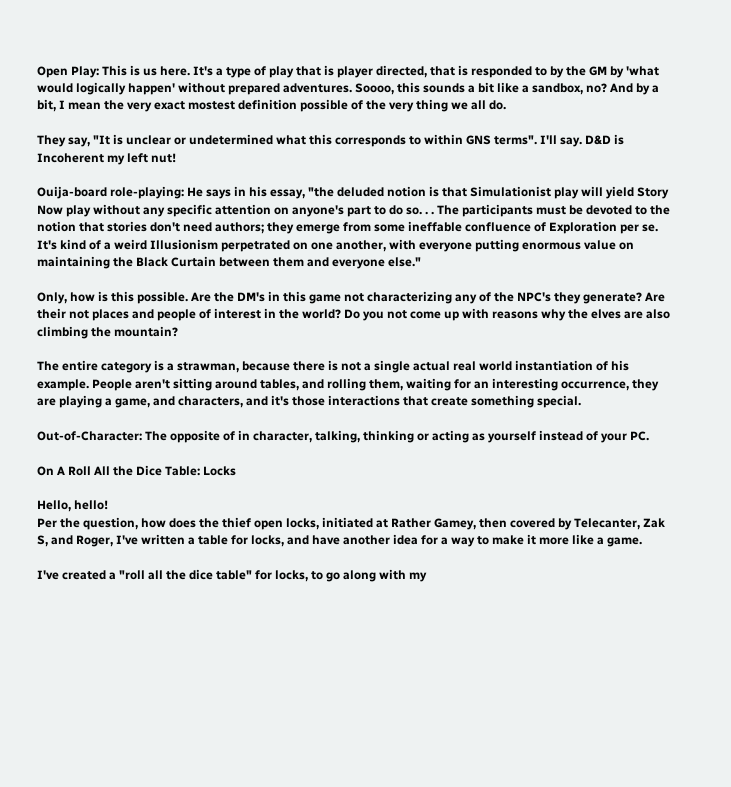Open Play: This is us here. It's a type of play that is player directed, that is responded to by the GM by 'what would logically happen' without prepared adventures. Soooo, this sounds a bit like a sandbox, no? And by a bit, I mean the very exact mostest definition possible of the very thing we all do.

They say, "It is unclear or undetermined what this corresponds to within GNS terms". I'll say. D&D is Incoherent my left nut!

Ouija-board role-playing: He says in his essay, "the deluded notion is that Simulationist play will yield Story Now play without any specific attention on anyone's part to do so. . . The participants must be devoted to the notion that stories don't need authors; they emerge from some ineffable confluence of Exploration per se. It's kind of a weird Illusionism perpetrated on one another, with everyone putting enormous value on maintaining the Black Curtain between them and everyone else."

Only, how is this possible. Are the DM's in this game not characterizing any of the NPC's they generate? Are their not places and people of interest in the world? Do you not come up with reasons why the elves are also climbing the mountain?

The entire category is a strawman, because there is not a single actual real world instantiation of his example. People aren't sitting around tables, and rolling them, waiting for an interesting occurrence, they are playing a game, and characters, and it's those interactions that create something special.

Out-of-Character: The opposite of in character, talking, thinking or acting as yourself instead of your PC.

On A Roll All the Dice Table: Locks

Hello, hello!
Per the question, how does the thief open locks, initiated at Rather Gamey, then covered by Telecanter, Zak S, and Roger, I've written a table for locks, and have another idea for a way to make it more like a game.

I've created a "roll all the dice table" for locks, to go along with my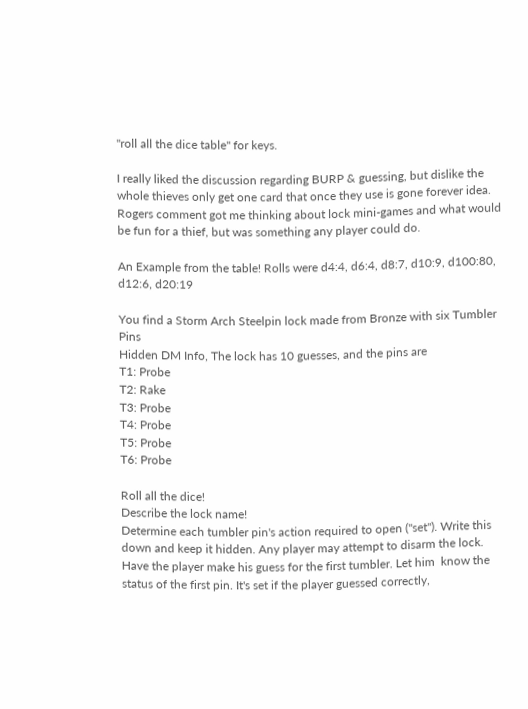"roll all the dice table" for keys.

I really liked the discussion regarding BURP & guessing, but dislike the whole thieves only get one card that once they use is gone forever idea. Rogers comment got me thinking about lock mini-games and what would be fun for a thief, but was something any player could do.

An Example from the table! Rolls were d4:4, d6:4, d8:7, d10:9, d100:80, d12:6, d20:19

You find a Storm Arch Steelpin lock made from Bronze with six Tumbler Pins
Hidden DM Info, The lock has 10 guesses, and the pins are
T1: Probe
T2: Rake
T3: Probe
T4: Probe
T5: Probe
T6: Probe

Roll all the dice!
Describe the lock name!
Determine each tumbler pin's action required to open ("set"). Write this down and keep it hidden. Any player may attempt to disarm the lock. Have the player make his guess for the first tumbler. Let him  know the status of the first pin. It's set if the player guessed correctly,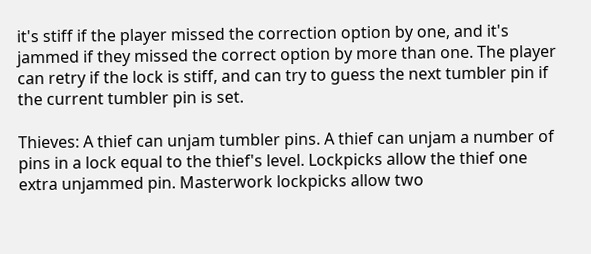it's stiff if the player missed the correction option by one, and it's jammed if they missed the correct option by more than one. The player can retry if the lock is stiff, and can try to guess the next tumbler pin if the current tumbler pin is set.

Thieves: A thief can unjam tumbler pins. A thief can unjam a number of pins in a lock equal to the thief's level. Lockpicks allow the thief one extra unjammed pin. Masterwork lockpicks allow two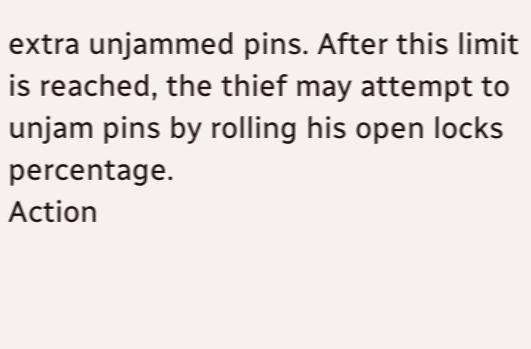extra unjammed pins. After this limit is reached, the thief may attempt to unjam pins by rolling his open locks percentage.
Action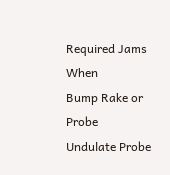Required Jams When
Bump Rake or Probe
Undulate Probe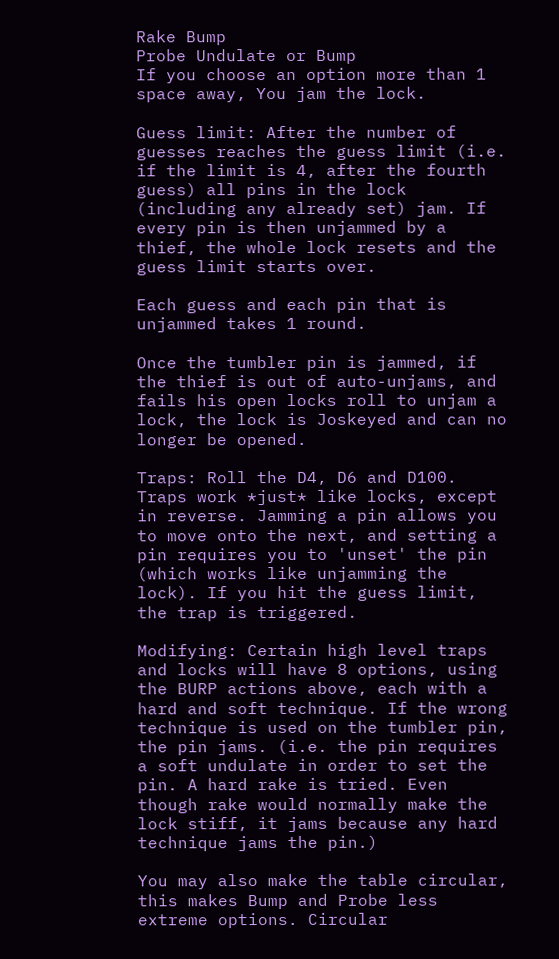Rake Bump
Probe Undulate or Bump
If you choose an option more than 1 space away, You jam the lock.

Guess limit: After the number of guesses reaches the guess limit (i.e. if the limit is 4, after the fourth guess) all pins in the lock (including any already set) jam. If every pin is then unjammed by a thief, the whole lock resets and the guess limit starts over.

Each guess and each pin that is unjammed takes 1 round.

Once the tumbler pin is jammed, if the thief is out of auto-unjams, and fails his open locks roll to unjam a lock, the lock is Joskeyed and can no longer be opened.

Traps: Roll the D4, D6 and D100. Traps work *just* like locks, except in reverse. Jamming a pin allows you to move onto the next, and setting a pin requires you to 'unset' the pin (which works like unjamming the lock). If you hit the guess limit, the trap is triggered.

Modifying: Certain high level traps and locks will have 8 options, using the BURP actions above, each with a hard and soft technique. If the wrong technique is used on the tumbler pin, the pin jams. (i.e. the pin requires a soft undulate in order to set the pin. A hard rake is tried. Even though rake would normally make the lock stiff, it jams because any hard technique jams the pin.)

You may also make the table circular, this makes Bump and Probe less extreme options. Circular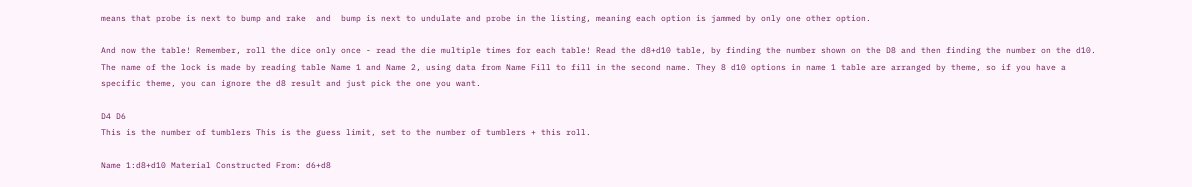means that probe is next to bump and rake  and  bump is next to undulate and probe in the listing, meaning each option is jammed by only one other option.

And now the table! Remember, roll the dice only once - read the die multiple times for each table! Read the d8+d10 table, by finding the number shown on the D8 and then finding the number on the d10. The name of the lock is made by reading table Name 1 and Name 2, using data from Name Fill to fill in the second name. They 8 d10 options in name 1 table are arranged by theme, so if you have a specific theme, you can ignore the d8 result and just pick the one you want.

D4 D6
This is the number of tumblers This is the guess limit, set to the number of tumblers + this roll.

Name 1:d8+d10 Material Constructed From: d6+d8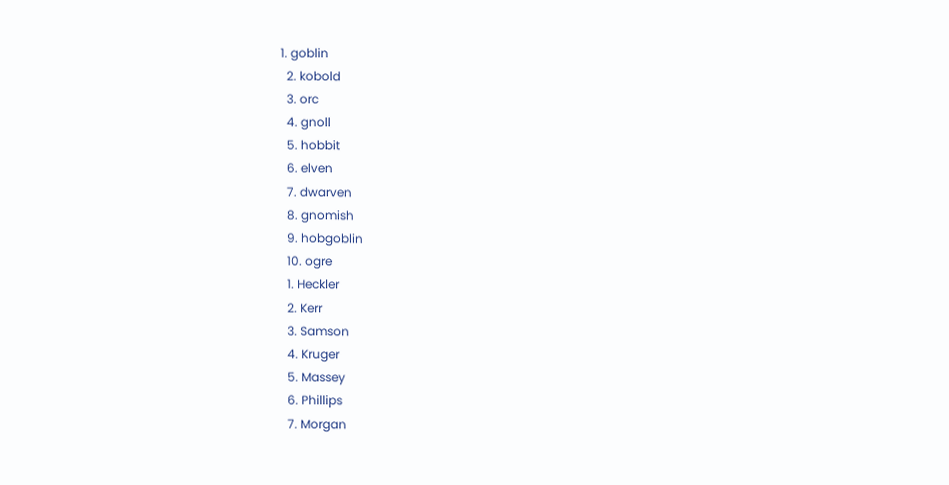1. goblin
  2. kobold
  3. orc
  4. gnoll
  5. hobbit
  6. elven
  7. dwarven
  8. gnomish
  9. hobgoblin
  10. ogre
  1. Heckler
  2. Kerr
  3. Samson
  4. Kruger
  5. Massey
  6. Phillips
  7. Morgan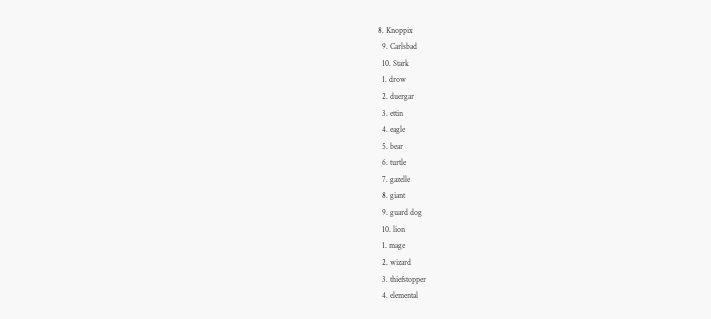8. Knoppix
  9. Carlsbad
  10. Stark
  1. drow
  2. duergar
  3. ettin
  4. eagle
  5. bear
  6. turtle
  7. gazelle
  8. giant
  9. guard dog
  10. lion
  1. mage
  2. wizard
  3. thiefstopper
  4. elemental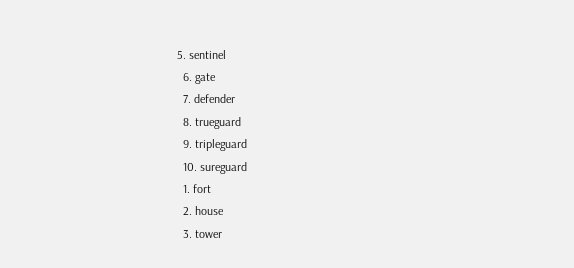5. sentinel
  6. gate
  7. defender
  8. trueguard
  9. tripleguard
  10. sureguard
  1. fort
  2. house
  3. tower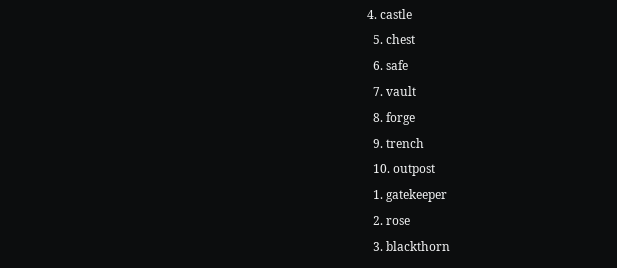4. castle
  5. chest
  6. safe
  7. vault
  8. forge
  9. trench
  10. outpost
  1. gatekeeper
  2. rose
  3. blackthorn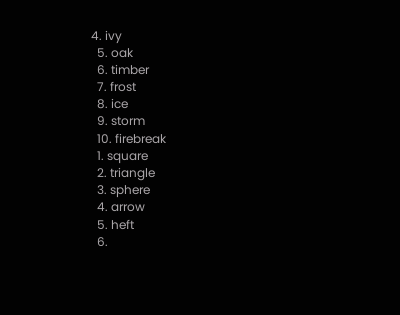4. ivy
  5. oak
  6. timber
  7. frost
  8. ice
  9. storm
  10. firebreak
  1. square
  2. triangle
  3. sphere
  4. arrow
  5. heft
  6.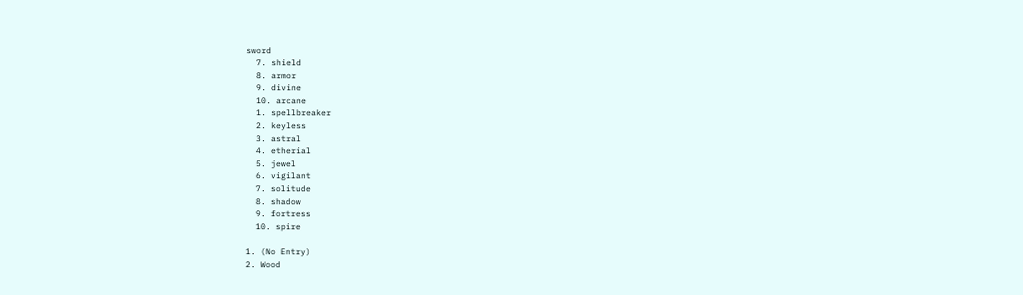sword
  7. shield
  8. armor
  9. divine
  10. arcane
  1. spellbreaker
  2. keyless
  3. astral
  4. etherial
  5. jewel
  6. vigilant
  7. solitude
  8. shadow
  9. fortress
  10. spire

1. (No Entry)
2. Wood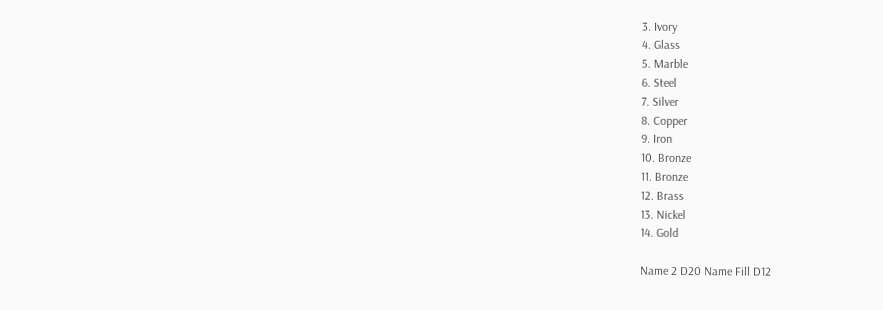3. Ivory
4. Glass
5. Marble
6. Steel
7. Silver
8. Copper
9. Iron
10. Bronze
11. Bronze
12. Brass
13. Nickel
14. Gold

Name 2 D20 Name Fill D12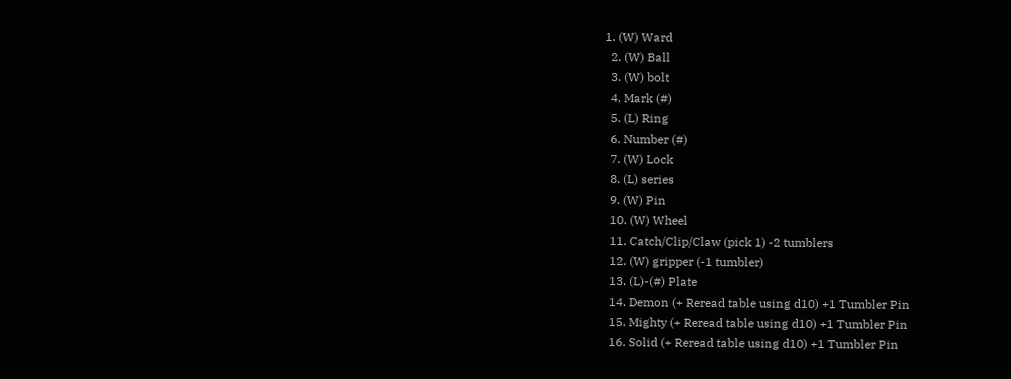1. (W) Ward
  2. (W) Ball
  3. (W) bolt
  4. Mark (#)
  5. (L) Ring
  6. Number (#)
  7. (W) Lock
  8. (L) series
  9. (W) Pin
  10. (W) Wheel
  11. Catch/Clip/Claw (pick 1) -2 tumblers
  12. (W) gripper (-1 tumbler)
  13. (L)-(#) Plate
  14. Demon (+ Reread table using d10) +1 Tumbler Pin
  15. Mighty (+ Reread table using d10) +1 Tumbler Pin
  16. Solid (+ Reread table using d10) +1 Tumbler Pin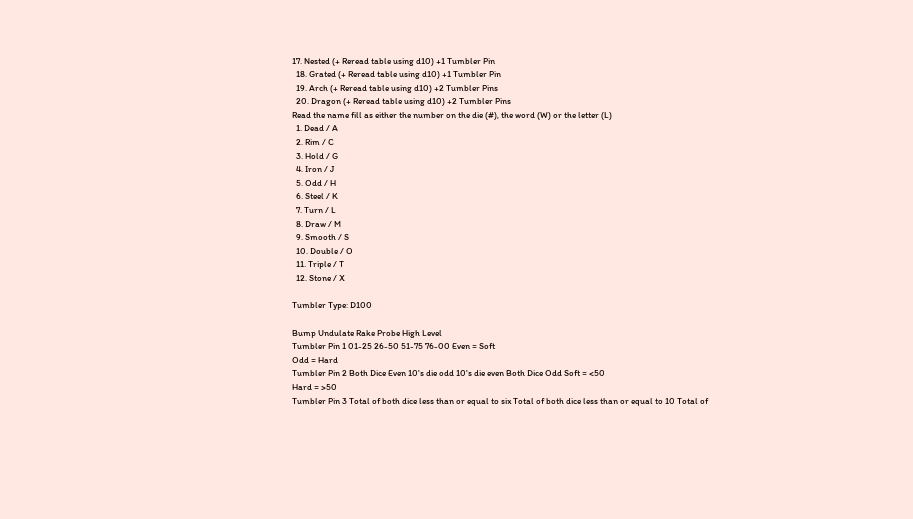17. Nested (+ Reread table using d10) +1 Tumbler Pin
  18. Grated (+ Reread table using d10) +1 Tumbler Pin
  19. Arch (+ Reread table using d10) +2 Tumbler Pins
  20. Dragon (+ Reread table using d10) +2 Tumbler Pins
Read the name fill as either the number on the die (#), the word (W) or the letter (L)
  1. Dead / A
  2. Rim / C
  3. Hold / G
  4. Iron / J
  5. Odd / H
  6. Steel / K
  7. Turn / L
  8. Draw / M
  9. Smooth / S
  10. Double / O
  11. Triple / T
  12. Stone / X

Tumbler Type: D100

Bump Undulate Rake Probe High Level
Tumbler Pin 1 01-25 26-50 51-75 76-00 Even = Soft
Odd = Hard
Tumbler Pin 2 Both Dice Even 10's die odd 10's die even Both Dice Odd Soft = <50
Hard = >50
Tumbler Pin 3 Total of both dice less than or equal to six Total of both dice less than or equal to 10 Total of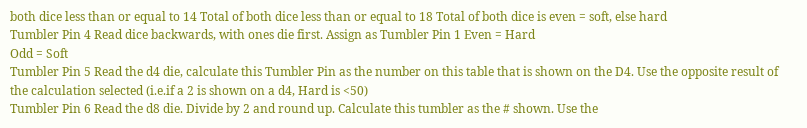both dice less than or equal to 14 Total of both dice less than or equal to 18 Total of both dice is even = soft, else hard
Tumbler Pin 4 Read dice backwards, with ones die first. Assign as Tumbler Pin 1 Even = Hard
Odd = Soft
Tumbler Pin 5 Read the d4 die, calculate this Tumbler Pin as the number on this table that is shown on the D4. Use the opposite result of the calculation selected (i.e.if a 2 is shown on a d4, Hard is <50)
Tumbler Pin 6 Read the d8 die. Divide by 2 and round up. Calculate this tumbler as the # shown. Use the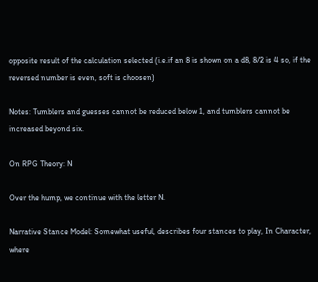opposite result of the calculation selected (i.e.if an 8 is shown on a d8, 8/2 is 4 so, if the reversed number is even, soft is choosen)

Notes: Tumblers and guesses cannot be reduced below 1, and tumblers cannot be increased beyond six.

On RPG Theory: N

Over the hump, we continue with the letter N.

Narrative Stance Model: Somewhat useful, describes four stances to play, In Character, where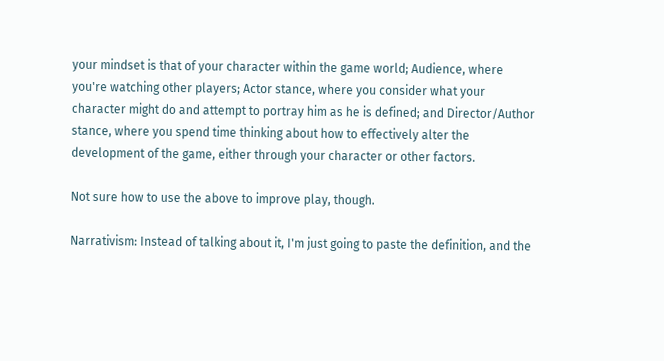your mindset is that of your character within the game world; Audience, where you're watching other players; Actor stance, where you consider what your character might do and attempt to portray him as he is defined; and Director/Author stance, where you spend time thinking about how to effectively alter the development of the game, either through your character or other factors.

Not sure how to use the above to improve play, though.

Narrativism: Instead of talking about it, I'm just going to paste the definition, and the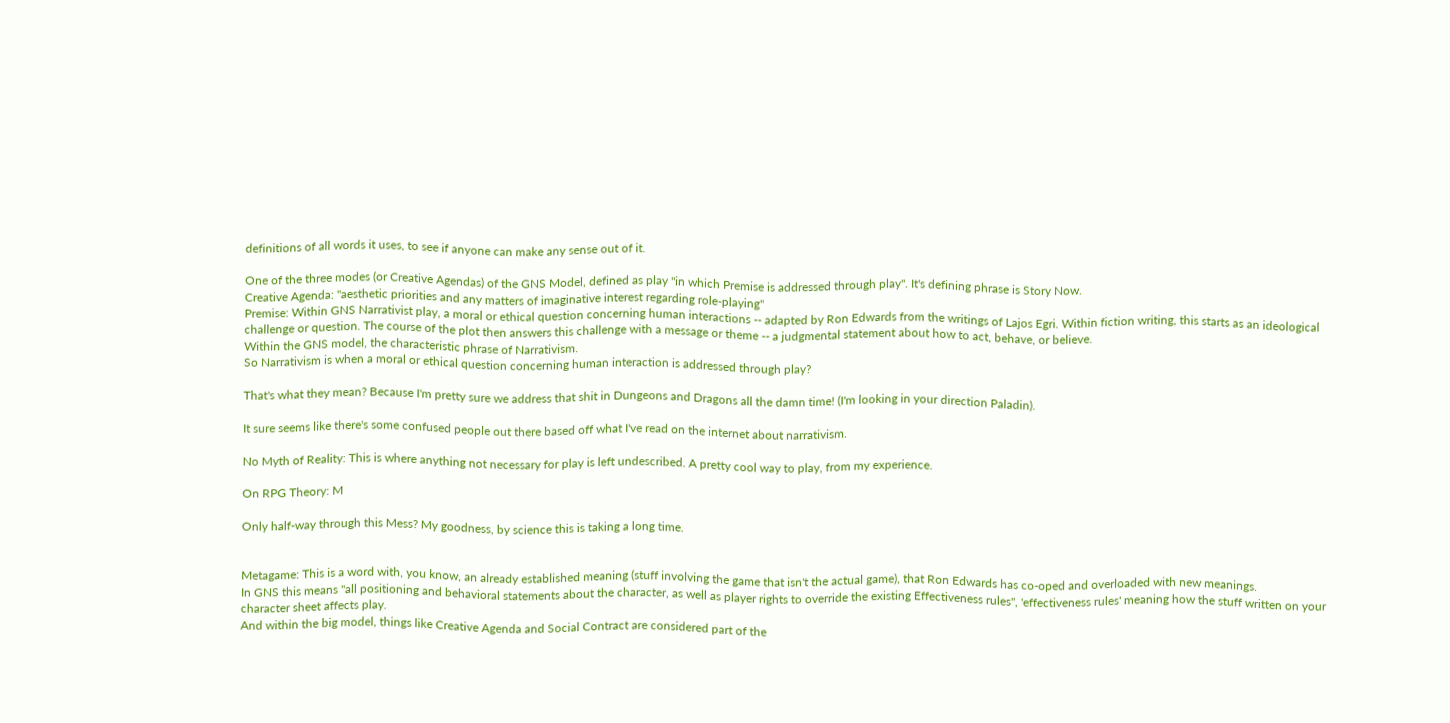definitions of all words it uses, to see if anyone can make any sense out of it.

One of the three modes (or Creative Agendas) of the GNS Model, defined as play "in which Premise is addressed through play". It's defining phrase is Story Now.
Creative Agenda: "aesthetic priorities and any matters of imaginative interest regarding role-playing"
Premise: Within GNS Narrativist play, a moral or ethical question concerning human interactions -- adapted by Ron Edwards from the writings of Lajos Egri. Within fiction writing, this starts as an ideological challenge or question. The course of the plot then answers this challenge with a message or theme -- a judgmental statement about how to act, behave, or believe.
Within the GNS model, the characteristic phrase of Narrativism.
So Narrativism is when a moral or ethical question concerning human interaction is addressed through play?

That's what they mean? Because I'm pretty sure we address that shit in Dungeons and Dragons all the damn time! (I'm looking in your direction Paladin).

It sure seems like there's some confused people out there based off what I've read on the internet about narrativism.

No Myth of Reality: This is where anything not necessary for play is left undescribed. A pretty cool way to play, from my experience.

On RPG Theory: M

Only half-way through this Mess? My goodness, by science this is taking a long time.


Metagame: This is a word with, you know, an already established meaning (stuff involving the game that isn't the actual game), that Ron Edwards has co-oped and overloaded with new meanings.
In GNS this means "all positioning and behavioral statements about the character, as well as player rights to override the existing Effectiveness rules", 'effectiveness rules' meaning how the stuff written on your character sheet affects play.
And within the big model, things like Creative Agenda and Social Contract are considered part of the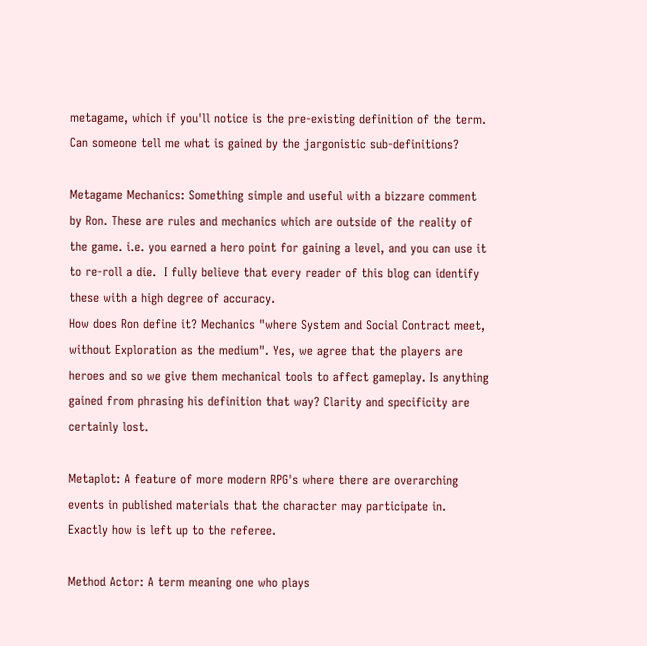metagame, which if you'll notice is the pre-existing definition of the term.
Can someone tell me what is gained by the jargonistic sub-definitions?

Metagame Mechanics: Something simple and useful with a bizzare comment by Ron. These are rules and mechanics which are outside of the reality of the game. i.e. you earned a hero point for gaining a level, and you can use it to re-roll a die.  I fully believe that every reader of this blog can identify these with a high degree of accuracy.
How does Ron define it? Mechanics "where System and Social Contract meet, without Exploration as the medium". Yes, we agree that the players are heroes and so we give them mechanical tools to affect gameplay. Is anything gained from phrasing his definition that way? Clarity and specificity are certainly lost.

Metaplot: A feature of more modern RPG's where there are overarching events in published materials that the character may participate in. Exactly how is left up to the referee.

Method Actor: A term meaning one who plays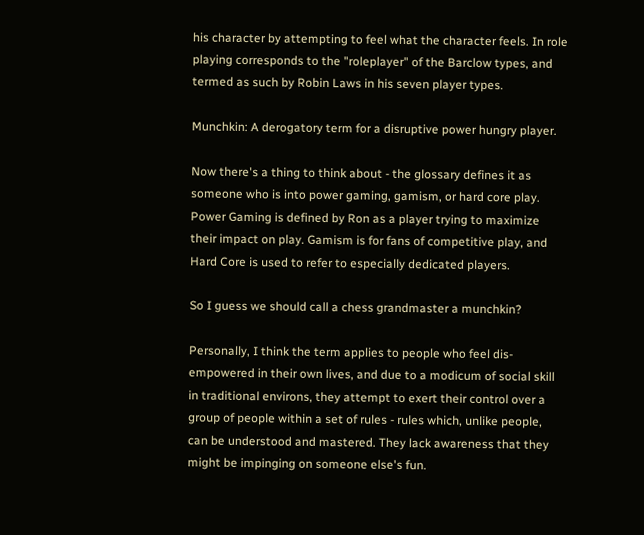his character by attempting to feel what the character feels. In role playing corresponds to the "roleplayer" of the Barclow types, and termed as such by Robin Laws in his seven player types.

Munchkin: A derogatory term for a disruptive power hungry player.

Now there's a thing to think about - the glossary defines it as someone who is into power gaming, gamism, or hard core play. Power Gaming is defined by Ron as a player trying to maximize their impact on play. Gamism is for fans of competitive play, and Hard Core is used to refer to especially dedicated players.

So I guess we should call a chess grandmaster a munchkin?

Personally, I think the term applies to people who feel dis-empowered in their own lives, and due to a modicum of social skill in traditional environs, they attempt to exert their control over a group of people within a set of rules - rules which, unlike people, can be understood and mastered. They lack awareness that they might be impinging on someone else's fun.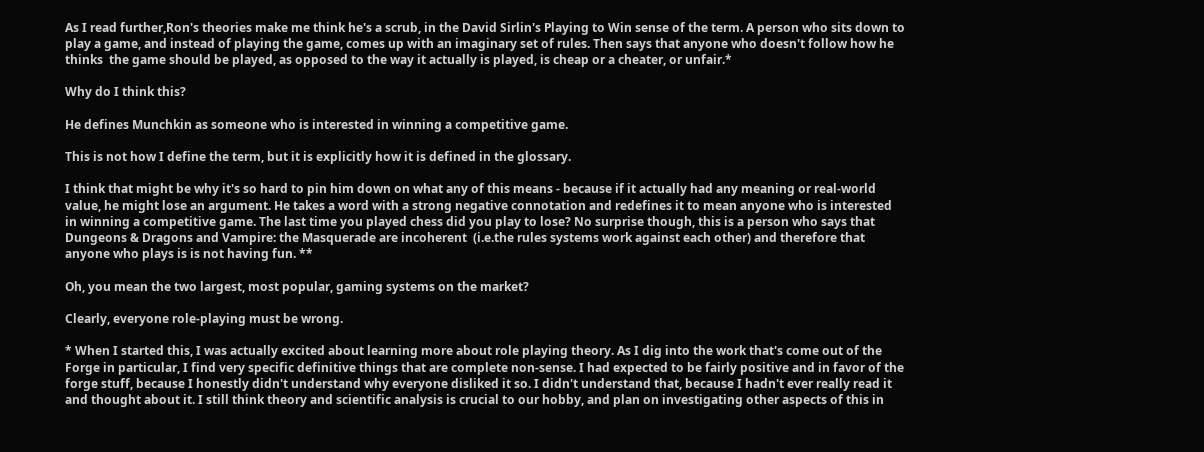As I read further,Ron's theories make me think he's a scrub, in the David Sirlin's Playing to Win sense of the term. A person who sits down to play a game, and instead of playing the game, comes up with an imaginary set of rules. Then says that anyone who doesn't follow how he thinks  the game should be played, as opposed to the way it actually is played, is cheap or a cheater, or unfair.*

Why do I think this?

He defines Munchkin as someone who is interested in winning a competitive game.

This is not how I define the term, but it is explicitly how it is defined in the glossary.

I think that might be why it's so hard to pin him down on what any of this means - because if it actually had any meaning or real-world value, he might lose an argument. He takes a word with a strong negative connotation and redefines it to mean anyone who is interested in winning a competitive game. The last time you played chess did you play to lose? No surprise though, this is a person who says that Dungeons & Dragons and Vampire: the Masquerade are incoherent  (i.e.the rules systems work against each other) and therefore that anyone who plays is is not having fun. **

Oh, you mean the two largest, most popular, gaming systems on the market?

Clearly, everyone role-playing must be wrong.

* When I started this, I was actually excited about learning more about role playing theory. As I dig into the work that's come out of the Forge in particular, I find very specific definitive things that are complete non-sense. I had expected to be fairly positive and in favor of the forge stuff, because I honestly didn't understand why everyone disliked it so. I didn't understand that, because I hadn't ever really read it and thought about it. I still think theory and scientific analysis is crucial to our hobby, and plan on investigating other aspects of this in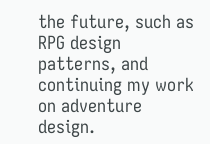the future, such as RPG design patterns, and continuing my work on adventure design.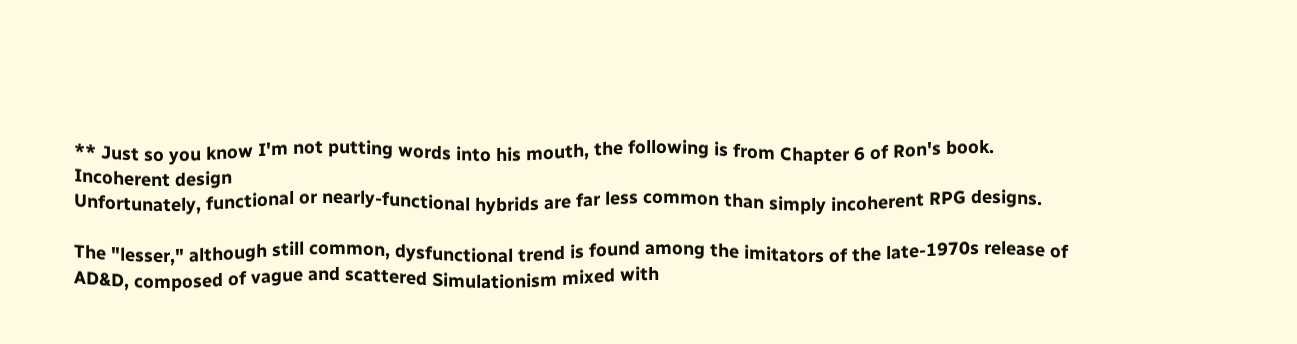** Just so you know I'm not putting words into his mouth, the following is from Chapter 6 of Ron's book.
Incoherent design
Unfortunately, functional or nearly-functional hybrids are far less common than simply incoherent RPG designs.

The "lesser," although still common, dysfunctional trend is found among the imitators of the late-1970s release of AD&D, composed of vague and scattered Simulationism mixed with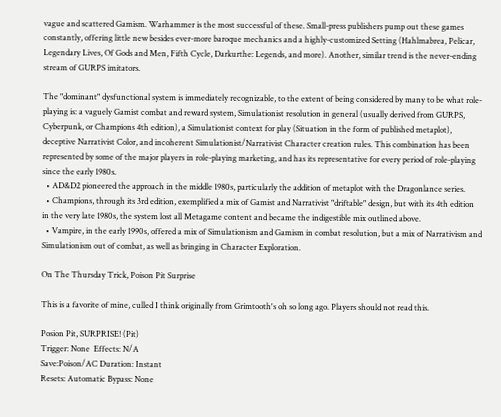vague and scattered Gamism. Warhammer is the most successful of these. Small-press publishers pump out these games constantly, offering little new besides ever-more baroque mechanics and a highly-customized Setting (Hahlmabrea, Pelicar, Legendary Lives, Of Gods and Men, Fifth Cycle, Darkurthe: Legends, and more). Another, similar trend is the never-ending stream of GURPS imitators.

The "dominant" dysfunctional system is immediately recognizable, to the extent of being considered by many to be what role-playing is: a vaguely Gamist combat and reward system, Simulationist resolution in general (usually derived from GURPS, Cyberpunk, or Champions 4th edition), a Simulationist context for play (Situation in the form of published metaplot), deceptive Narrativist Color, and incoherent Simulationist/Narrativist Character creation rules. This combination has been represented by some of the major players in role-playing marketing, and has its representative for every period of role-playing since the early 1980s.
  • AD&D2 pioneered the approach in the middle 1980s, particularly the addition of metaplot with the Dragonlance series.
  • Champions, through its 3rd edition, exemplified a mix of Gamist and Narrativist "driftable" design, but with its 4th edition in the very late 1980s, the system lost all Metagame content and became the indigestible mix outlined above.
  • Vampire, in the early 1990s, offered a mix of Simulationism and Gamism in combat resolution, but a mix of Narrativism and Simulationism out of combat, as well as bringing in Character Exploration.

On The Thursday Trick, Poison Pit Surprise

This is a favorite of mine, culled I think originally from Grimtooth's oh so long ago. Players should not read this.

Posion Pit, SURPRISE! (Pit)
Trigger: None  Effects: N/A
Save:Poison/AC Duration: Instant
Resets: Automatic Bypass: None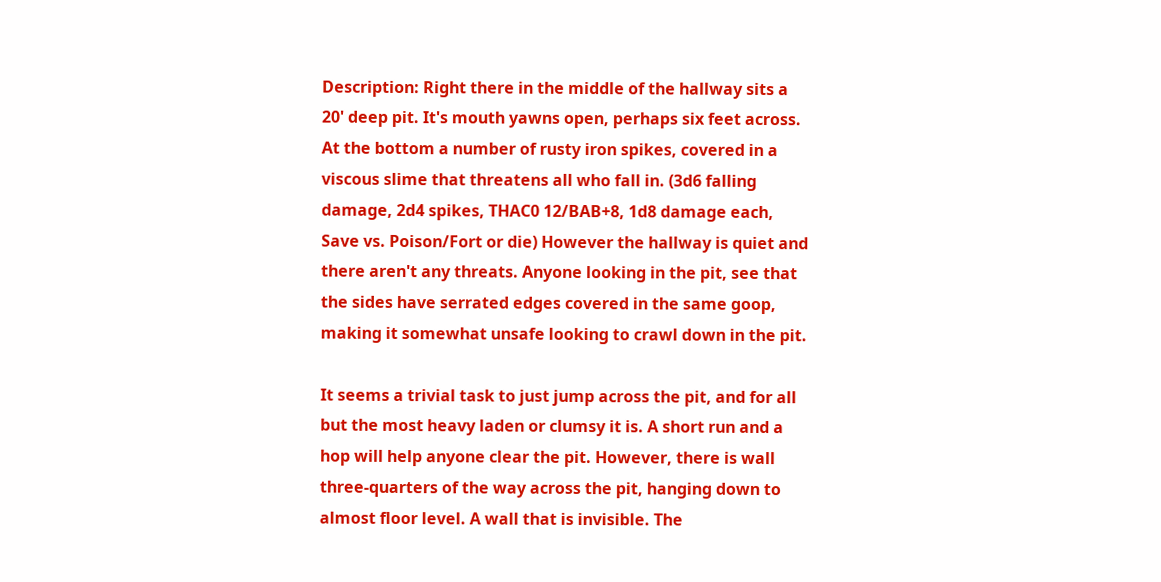Description: Right there in the middle of the hallway sits a 20' deep pit. It's mouth yawns open, perhaps six feet across. At the bottom a number of rusty iron spikes, covered in a viscous slime that threatens all who fall in. (3d6 falling damage, 2d4 spikes, THAC0 12/BAB+8, 1d8 damage each, Save vs. Poison/Fort or die) However the hallway is quiet and there aren't any threats. Anyone looking in the pit, see that the sides have serrated edges covered in the same goop, making it somewhat unsafe looking to crawl down in the pit.

It seems a trivial task to just jump across the pit, and for all but the most heavy laden or clumsy it is. A short run and a hop will help anyone clear the pit. However, there is wall three-quarters of the way across the pit, hanging down to almost floor level. A wall that is invisible. The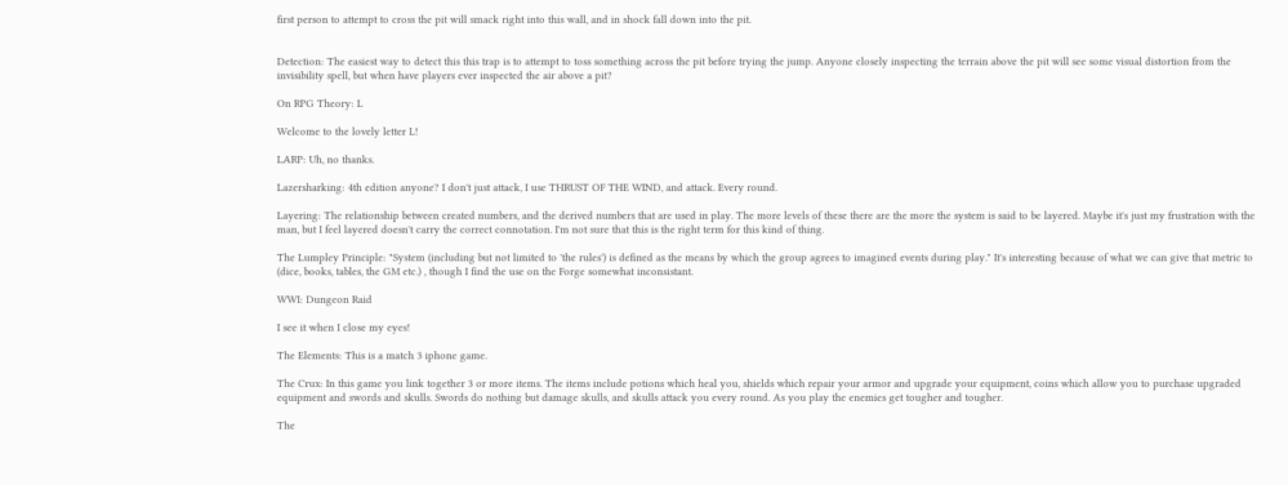first person to attempt to cross the pit will smack right into this wall, and in shock fall down into the pit.


Detection: The easiest way to detect this this trap is to attempt to toss something across the pit before trying the jump. Anyone closely inspecting the terrain above the pit will see some visual distortion from the invisibility spell, but when have players ever inspected the air above a pit?

On RPG Theory: L

Welcome to the lovely letter L!

LARP: Uh, no thanks.

Lazersharking: 4th edition anyone? I don't just attack, I use THRUST OF THE WIND, and attack. Every round.

Layering: The relationship between created numbers, and the derived numbers that are used in play. The more levels of these there are the more the system is said to be layered. Maybe it's just my frustration with the man, but I feel layered doesn't carry the correct connotation. I'm not sure that this is the right term for this kind of thing.

The Lumpley Principle: "System (including but not limited to 'the rules') is defined as the means by which the group agrees to imagined events during play." It's interesting because of what we can give that metric to (dice, books, tables, the GM etc.) , though I find the use on the Forge somewhat inconsistant.

WWI: Dungeon Raid

I see it when I close my eyes!

The Elements: This is a match 3 iphone game.

The Crux: In this game you link together 3 or more items. The items include potions which heal you, shields which repair your armor and upgrade your equipment, coins which allow you to purchase upgraded equipment and swords and skulls. Swords do nothing but damage skulls, and skulls attack you every round. As you play the enemies get tougher and tougher.

The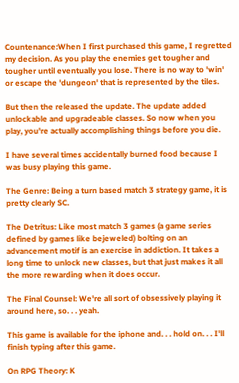Countenance:When I first purchased this game, I regretted my decision. As you play the enemies get tougher and tougher until eventually you lose. There is no way to 'win' or escape the 'dungeon' that is represented by the tiles.

But then the released the update. The update added unlockable and upgradeable classes. So now when you play, you're actually accomplishing things before you die.

I have several times accidentally burned food because I was busy playing this game.

The Genre: Being a turn based match 3 strategy game, it is pretty clearly SC.

The Detritus: Like most match 3 games (a game series defined by games like bejeweled) bolting on an advancement motif is an exercise in addiction. It takes a long time to unlock new classes, but that just makes it all the more rewarding when it does occur.

The Final Counsel: We're all sort of obsessively playing it around here, so. . . yeah.

This game is available for the iphone and. . . hold on. . . I'll finish typing after this game.

On RPG Theory: K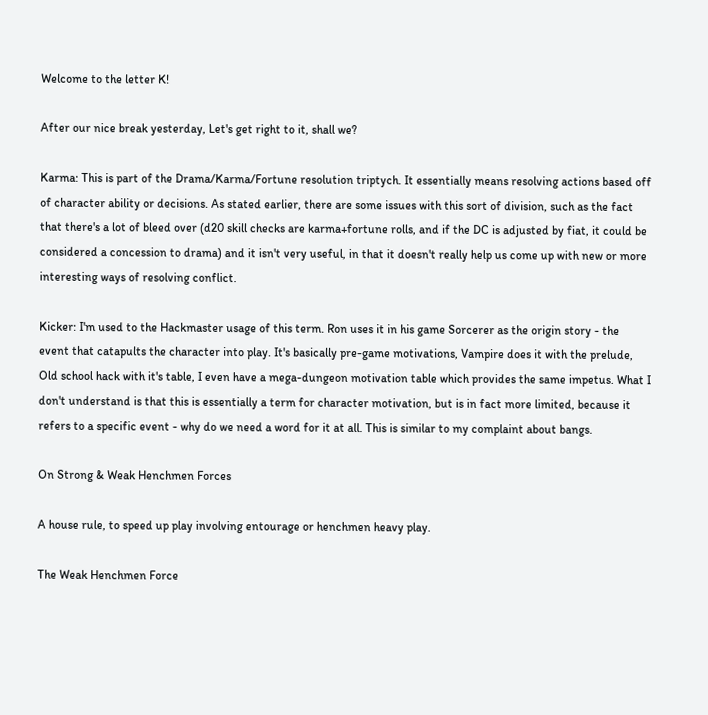Welcome to the letter K!

After our nice break yesterday, Let's get right to it, shall we?

Karma: This is part of the Drama/Karma/Fortune resolution triptych. It essentially means resolving actions based off of character ability or decisions. As stated earlier, there are some issues with this sort of division, such as the fact that there's a lot of bleed over (d20 skill checks are karma+fortune rolls, and if the DC is adjusted by fiat, it could be considered a concession to drama) and it isn't very useful, in that it doesn't really help us come up with new or more interesting ways of resolving conflict.

Kicker: I'm used to the Hackmaster usage of this term. Ron uses it in his game Sorcerer as the origin story - the event that catapults the character into play. It's basically pre-game motivations, Vampire does it with the prelude, Old school hack with it's table, I even have a mega-dungeon motivation table which provides the same impetus. What I don't understand is that this is essentially a term for character motivation, but is in fact more limited, because it refers to a specific event - why do we need a word for it at all. This is similar to my complaint about bangs.

On Strong & Weak Henchmen Forces

A house rule, to speed up play involving entourage or henchmen heavy play.

The Weak Henchmen Force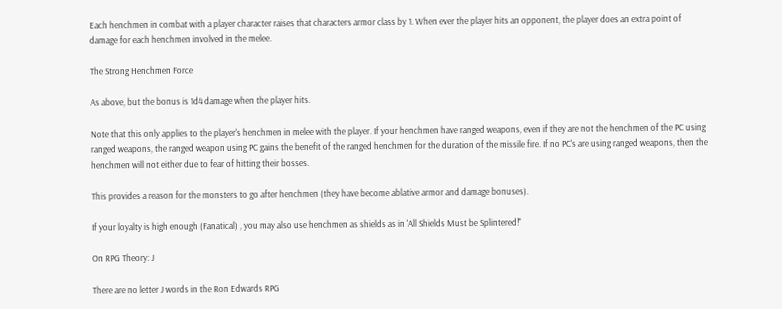Each henchmen in combat with a player character raises that characters armor class by 1. When ever the player hits an opponent, the player does an extra point of damage for each henchmen involved in the melee.

The Strong Henchmen Force

As above, but the bonus is 1d4 damage when the player hits.

Note that this only applies to the player's henchmen in melee with the player. If your henchmen have ranged weapons, even if they are not the henchmen of the PC using ranged weapons, the ranged weapon using PC gains the benefit of the ranged henchmen for the duration of the missile fire. If no PC's are using ranged weapons, then the henchmen will not either due to fear of hitting their bosses.

This provides a reason for the monsters to go after henchmen (they have become ablative armor and damage bonuses).

If your loyalty is high enough (Fanatical) , you may also use henchmen as shields as in 'All Shields Must be Splintered!"

On RPG Theory: J

There are no letter J words in the Ron Edwards RPG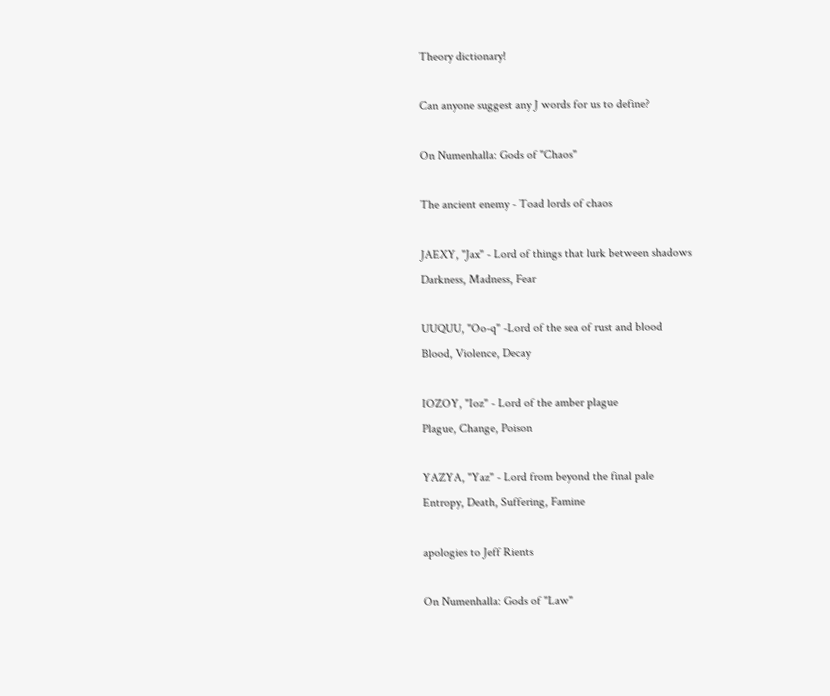Theory dictionary!

Can anyone suggest any J words for us to define?

On Numenhalla: Gods of "Chaos"

The ancient enemy - Toad lords of chaos

JAEXY, "Jax" - Lord of things that lurk between shadows
Darkness, Madness, Fear

UUQUU, "Oo-q" -Lord of the sea of rust and blood
Blood, Violence, Decay

IOZOY, "Ioz" - Lord of the amber plague
Plague, Change, Poison

YAZYA, "Yaz" - Lord from beyond the final pale
Entropy, Death, Suffering, Famine

apologies to Jeff Rients

On Numenhalla: Gods of "Law"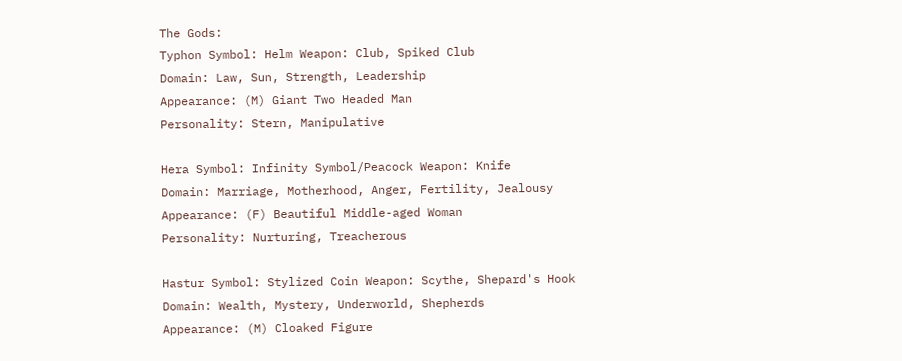The Gods:
Typhon Symbol: Helm Weapon: Club, Spiked Club
Domain: Law, Sun, Strength, Leadership
Appearance: (M) Giant Two Headed Man
Personality: Stern, Manipulative

Hera Symbol: Infinity Symbol/Peacock Weapon: Knife
Domain: Marriage, Motherhood, Anger, Fertility, Jealousy
Appearance: (F) Beautiful Middle-aged Woman
Personality: Nurturing, Treacherous

Hastur Symbol: Stylized Coin Weapon: Scythe, Shepard's Hook
Domain: Wealth, Mystery, Underworld, Shepherds
Appearance: (M) Cloaked Figure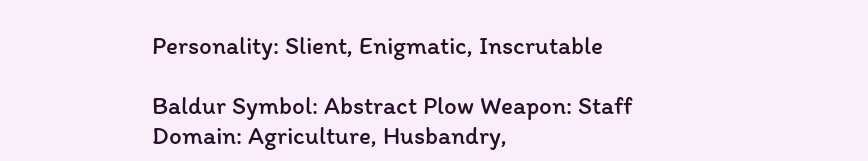Personality: Slient, Enigmatic, Inscrutable

Baldur Symbol: Abstract Plow Weapon: Staff
Domain: Agriculture, Husbandry,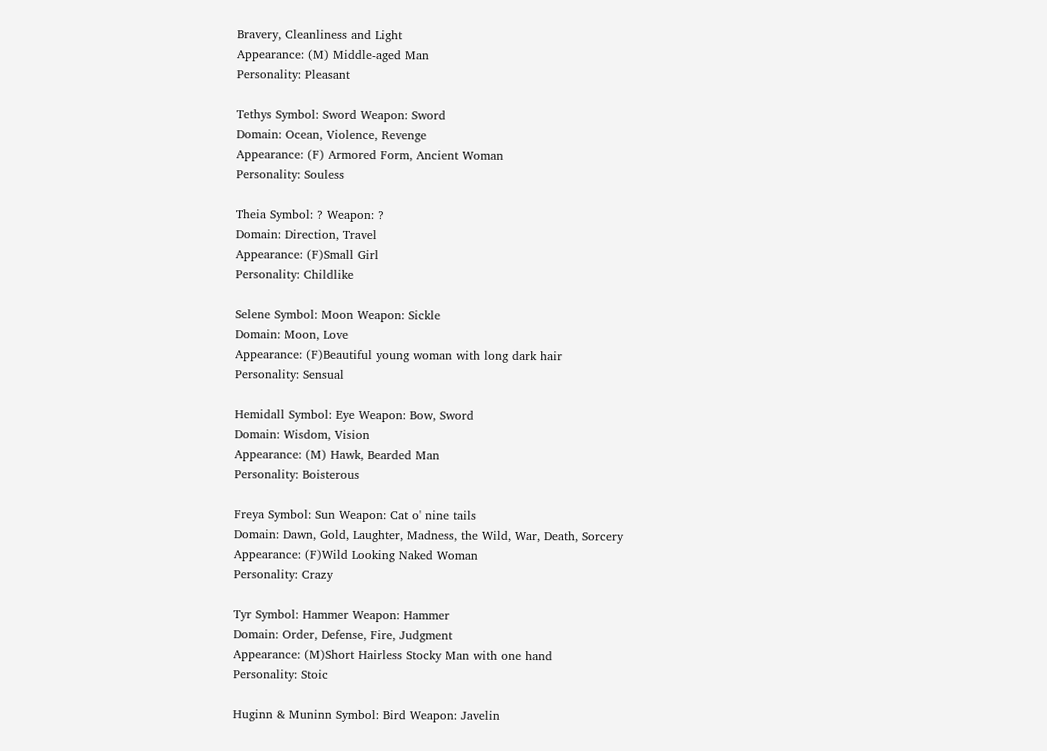Bravery, Cleanliness and Light
Appearance: (M) Middle-aged Man
Personality: Pleasant

Tethys Symbol: Sword Weapon: Sword
Domain: Ocean, Violence, Revenge
Appearance: (F) Armored Form, Ancient Woman
Personality: Souless

Theia Symbol: ? Weapon: ?
Domain: Direction, Travel
Appearance: (F)Small Girl
Personality: Childlike

Selene Symbol: Moon Weapon: Sickle
Domain: Moon, Love
Appearance: (F)Beautiful young woman with long dark hair
Personality: Sensual

Hemidall Symbol: Eye Weapon: Bow, Sword
Domain: Wisdom, Vision
Appearance: (M) Hawk, Bearded Man
Personality: Boisterous

Freya Symbol: Sun Weapon: Cat o' nine tails
Domain: Dawn, Gold, Laughter, Madness, the Wild, War, Death, Sorcery
Appearance: (F)Wild Looking Naked Woman
Personality: Crazy

Tyr Symbol: Hammer Weapon: Hammer
Domain: Order, Defense, Fire, Judgment
Appearance: (M)Short Hairless Stocky Man with one hand
Personality: Stoic

Huginn & Muninn Symbol: Bird Weapon: Javelin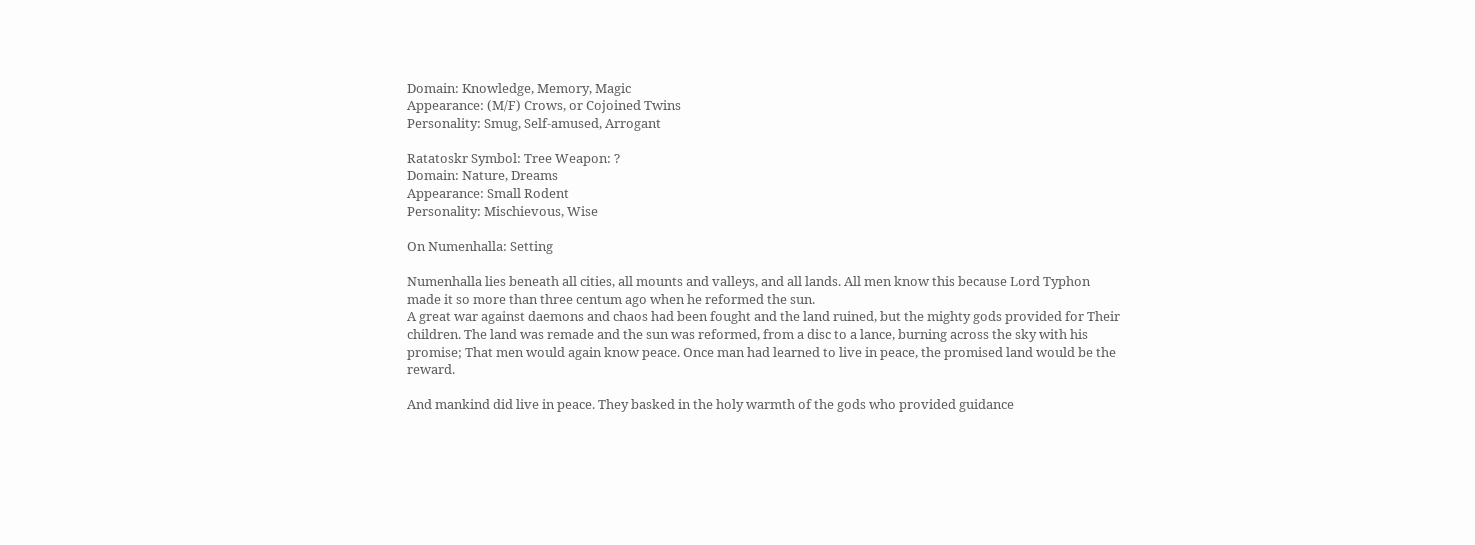Domain: Knowledge, Memory, Magic
Appearance: (M/F) Crows, or Cojoined Twins
Personality: Smug, Self-amused, Arrogant

Ratatoskr Symbol: Tree Weapon: ?
Domain: Nature, Dreams
Appearance: Small Rodent
Personality: Mischievous, Wise

On Numenhalla: Setting

Numenhalla lies beneath all cities, all mounts and valleys, and all lands. All men know this because Lord Typhon made it so more than three centum ago when he reformed the sun.
A great war against daemons and chaos had been fought and the land ruined, but the mighty gods provided for Their children. The land was remade and the sun was reformed, from a disc to a lance, burning across the sky with his promise; That men would again know peace. Once man had learned to live in peace, the promised land would be the reward.

And mankind did live in peace. They basked in the holy warmth of the gods who provided guidance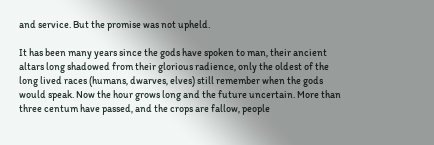and service. But the promise was not upheld.

It has been many years since the gods have spoken to man, their ancient altars long shadowed from their glorious radience, only the oldest of the long lived races (humans, dwarves, elves) still remember when the gods would speak. Now the hour grows long and the future uncertain. More than three centum have passed, and the crops are fallow, people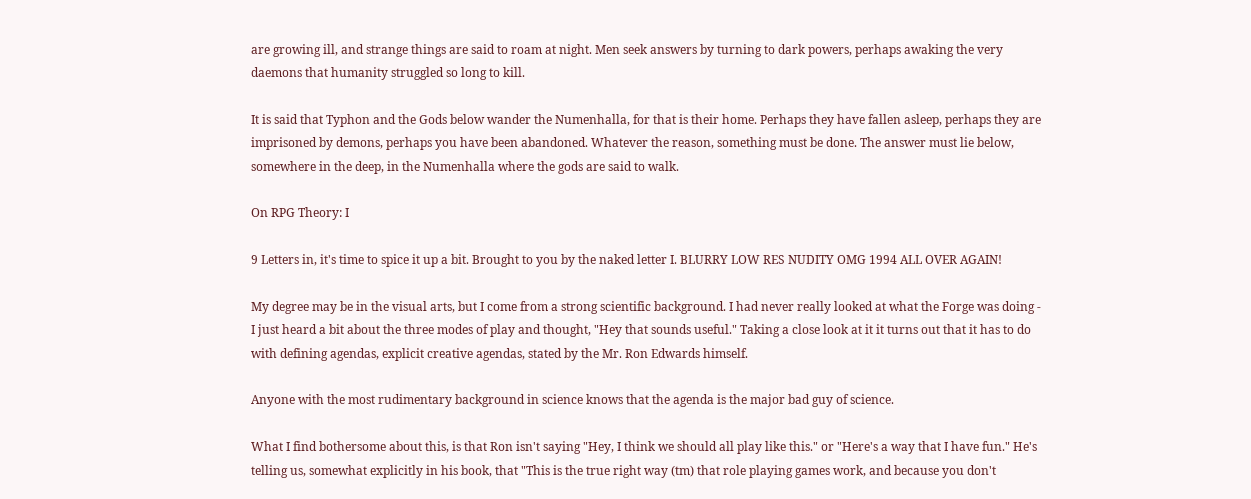are growing ill, and strange things are said to roam at night. Men seek answers by turning to dark powers, perhaps awaking the very daemons that humanity struggled so long to kill.

It is said that Typhon and the Gods below wander the Numenhalla, for that is their home. Perhaps they have fallen asleep, perhaps they are imprisoned by demons, perhaps you have been abandoned. Whatever the reason, something must be done. The answer must lie below, somewhere in the deep, in the Numenhalla where the gods are said to walk.

On RPG Theory: I

9 Letters in, it's time to spice it up a bit. Brought to you by the naked letter I. BLURRY LOW RES NUDITY OMG 1994 ALL OVER AGAIN!

My degree may be in the visual arts, but I come from a strong scientific background. I had never really looked at what the Forge was doing - I just heard a bit about the three modes of play and thought, "Hey that sounds useful." Taking a close look at it it turns out that it has to do with defining agendas, explicit creative agendas, stated by the Mr. Ron Edwards himself.

Anyone with the most rudimentary background in science knows that the agenda is the major bad guy of science.

What I find bothersome about this, is that Ron isn't saying "Hey, I think we should all play like this." or "Here's a way that I have fun." He's telling us, somewhat explicitly in his book, that "This is the true right way (tm) that role playing games work, and because you don't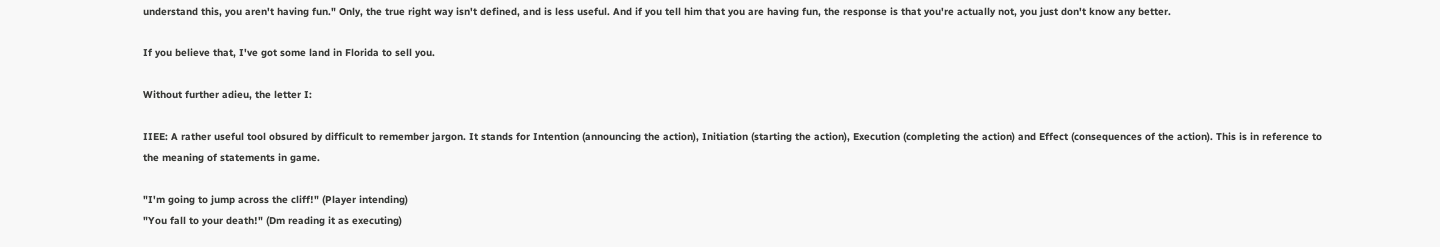understand this, you aren't having fun." Only, the true right way isn't defined, and is less useful. And if you tell him that you are having fun, the response is that you're actually not, you just don't know any better.

If you believe that, I've got some land in Florida to sell you.

Without further adieu, the letter I:

IIEE: A rather useful tool obsured by difficult to remember jargon. It stands for Intention (announcing the action), Initiation (starting the action), Execution (completing the action) and Effect (consequences of the action). This is in reference to the meaning of statements in game.

"I'm going to jump across the cliff!" (Player intending)
"You fall to your death!" (Dm reading it as executing)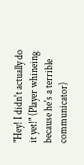"Hey! I didn't actually do it yet!" (Player whineing because he's a terrible communicator)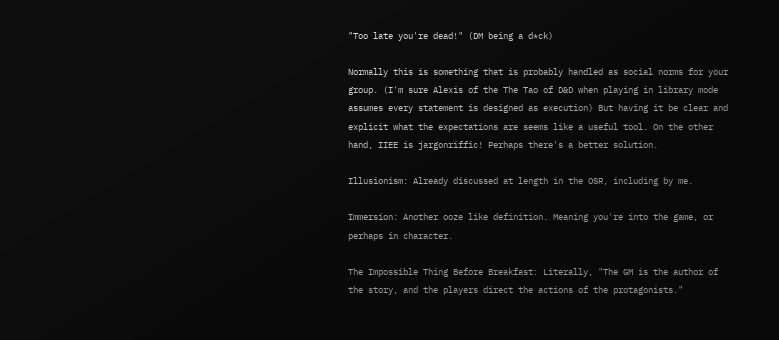"Too late you're dead!" (DM being a d*ck)

Normally this is something that is probably handled as social norms for your group. (I'm sure Alexis of the The Tao of D&D when playing in library mode assumes every statement is designed as execution) But having it be clear and explicit what the expectations are seems like a useful tool. On the other hand, IIEE is jargonriffic! Perhaps there's a better solution.

Illusionism: Already discussed at length in the OSR, including by me.

Immersion: Another ooze like definition. Meaning you're into the game, or perhaps in character.

The Impossible Thing Before Breakfast: Literally, "The GM is the author of the story, and the players direct the actions of the protagonists."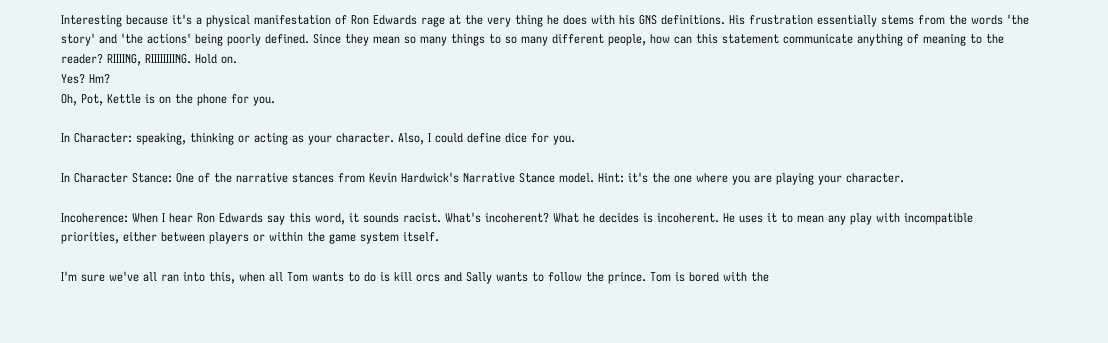Interesting because it's a physical manifestation of Ron Edwards rage at the very thing he does with his GNS definitions. His frustration essentially stems from the words 'the story' and 'the actions' being poorly defined. Since they mean so many things to so many different people, how can this statement communicate anything of meaning to the reader? RIIIING, RIIIIIIIING. Hold on.
Yes? Hm?
Oh, Pot, Kettle is on the phone for you.

In Character: speaking, thinking or acting as your character. Also, I could define dice for you.

In Character Stance: One of the narrative stances from Kevin Hardwick's Narrative Stance model. Hint: it's the one where you are playing your character.

Incoherence: When I hear Ron Edwards say this word, it sounds racist. What's incoherent? What he decides is incoherent. He uses it to mean any play with incompatible priorities, either between players or within the game system itself.

I'm sure we've all ran into this, when all Tom wants to do is kill orcs and Sally wants to follow the prince. Tom is bored with the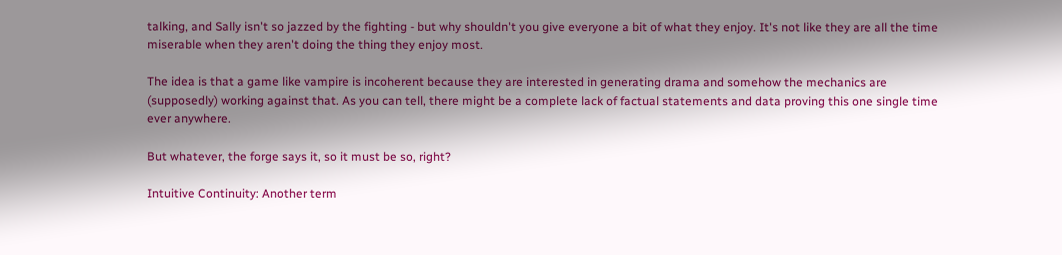talking, and Sally isn't so jazzed by the fighting - but why shouldn't you give everyone a bit of what they enjoy. It's not like they are all the time miserable when they aren't doing the thing they enjoy most.

The idea is that a game like vampire is incoherent because they are interested in generating drama and somehow the mechanics are (supposedly) working against that. As you can tell, there might be a complete lack of factual statements and data proving this one single time ever anywhere.

But whatever, the forge says it, so it must be so, right?

Intuitive Continuity: Another term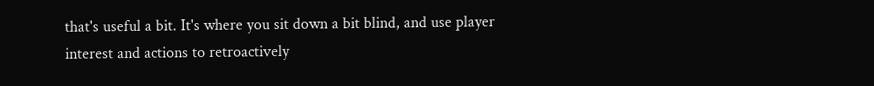that's useful a bit. It's where you sit down a bit blind, and use player interest and actions to retroactively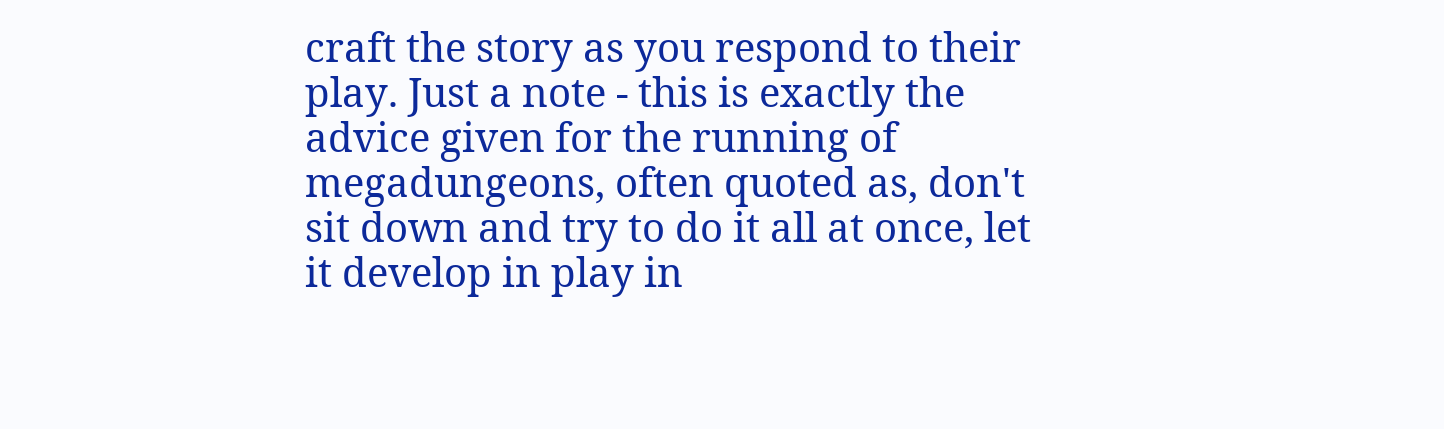craft the story as you respond to their play. Just a note - this is exactly the advice given for the running of megadungeons, often quoted as, don't sit down and try to do it all at once, let it develop in play in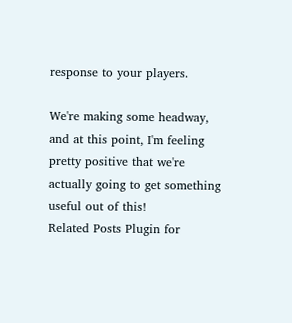response to your players.

We're making some headway, and at this point, I'm feeling pretty positive that we're actually going to get something useful out of this!
Related Posts Plugin for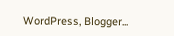WordPress, Blogger...